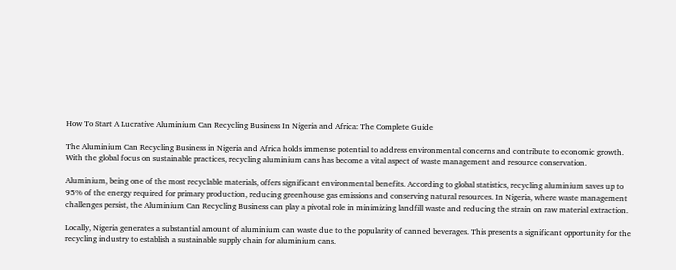How To Start A Lucrative Aluminium Can Recycling Business In Nigeria and Africa: The Complete Guide

The Aluminium Can Recycling Business in Nigeria and Africa holds immense potential to address environmental concerns and contribute to economic growth. With the global focus on sustainable practices, recycling aluminium cans has become a vital aspect of waste management and resource conservation.

Aluminium, being one of the most recyclable materials, offers significant environmental benefits. According to global statistics, recycling aluminium saves up to 95% of the energy required for primary production, reducing greenhouse gas emissions and conserving natural resources. In Nigeria, where waste management challenges persist, the Aluminium Can Recycling Business can play a pivotal role in minimizing landfill waste and reducing the strain on raw material extraction.

Locally, Nigeria generates a substantial amount of aluminium can waste due to the popularity of canned beverages. This presents a significant opportunity for the recycling industry to establish a sustainable supply chain for aluminium cans.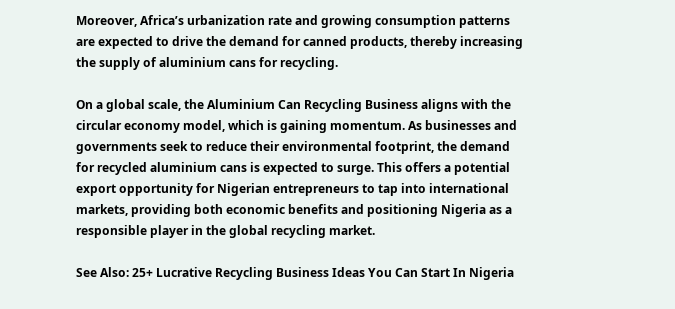Moreover, Africa’s urbanization rate and growing consumption patterns are expected to drive the demand for canned products, thereby increasing the supply of aluminium cans for recycling.

On a global scale, the Aluminium Can Recycling Business aligns with the circular economy model, which is gaining momentum. As businesses and governments seek to reduce their environmental footprint, the demand for recycled aluminium cans is expected to surge. This offers a potential export opportunity for Nigerian entrepreneurs to tap into international markets, providing both economic benefits and positioning Nigeria as a responsible player in the global recycling market.

See Also: 25+ Lucrative Recycling Business Ideas You Can Start In Nigeria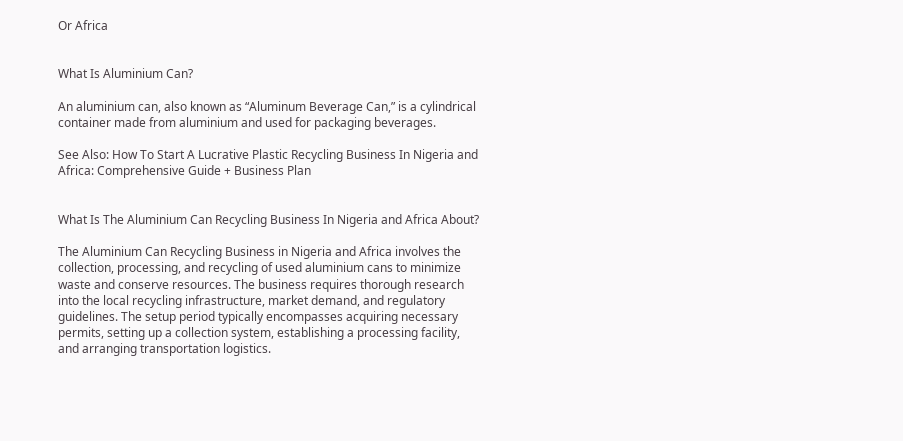Or Africa


What Is Aluminium Can?

An aluminium can, also known as “Aluminum Beverage Can,” is a cylindrical container made from aluminium and used for packaging beverages.

See Also: How To Start A Lucrative Plastic Recycling Business In Nigeria and Africa: Comprehensive Guide + Business Plan


What Is The Aluminium Can Recycling Business In Nigeria and Africa About?

The Aluminium Can Recycling Business in Nigeria and Africa involves the collection, processing, and recycling of used aluminium cans to minimize waste and conserve resources. The business requires thorough research into the local recycling infrastructure, market demand, and regulatory guidelines. The setup period typically encompasses acquiring necessary permits, setting up a collection system, establishing a processing facility, and arranging transportation logistics.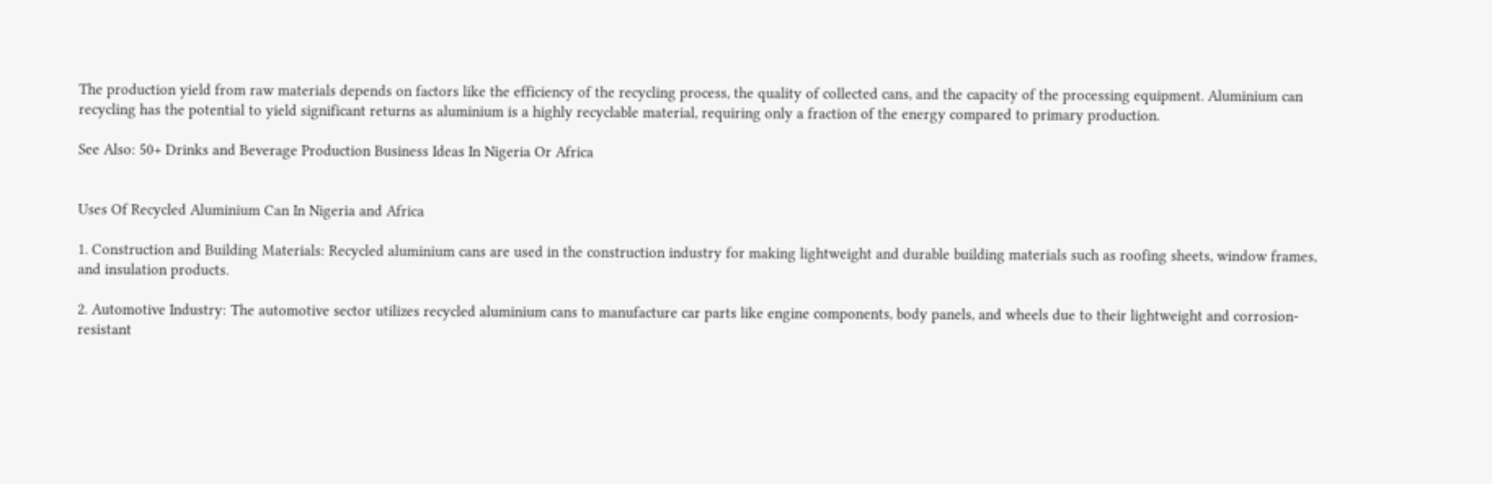The production yield from raw materials depends on factors like the efficiency of the recycling process, the quality of collected cans, and the capacity of the processing equipment. Aluminium can recycling has the potential to yield significant returns as aluminium is a highly recyclable material, requiring only a fraction of the energy compared to primary production.

See Also: 50+ Drinks and Beverage Production Business Ideas In Nigeria Or Africa


Uses Of Recycled Aluminium Can In Nigeria and Africa

1. Construction and Building Materials: Recycled aluminium cans are used in the construction industry for making lightweight and durable building materials such as roofing sheets, window frames, and insulation products.

2. Automotive Industry: The automotive sector utilizes recycled aluminium cans to manufacture car parts like engine components, body panels, and wheels due to their lightweight and corrosion-resistant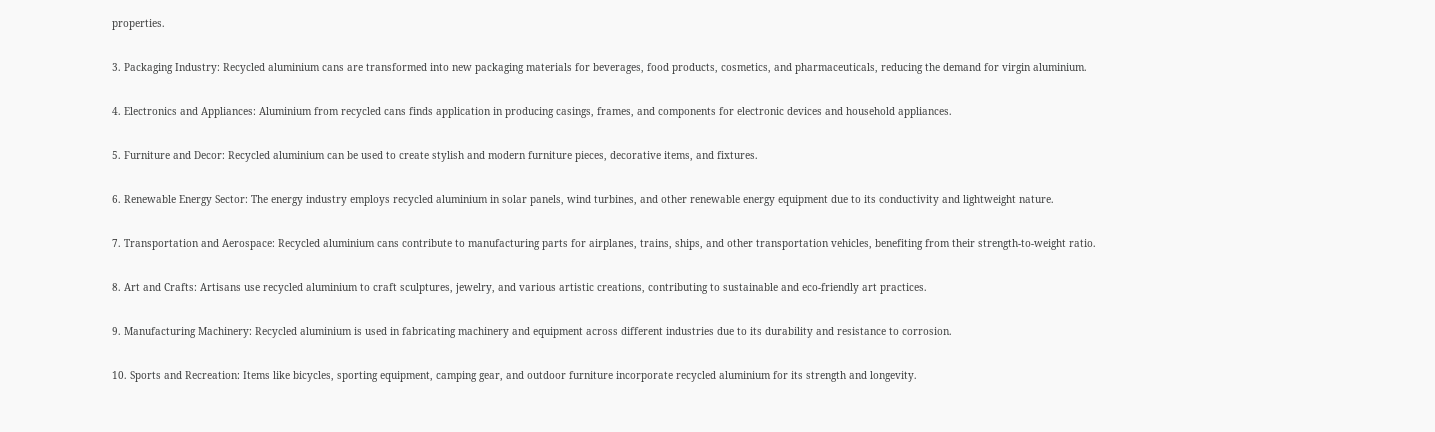properties.

3. Packaging Industry: Recycled aluminium cans are transformed into new packaging materials for beverages, food products, cosmetics, and pharmaceuticals, reducing the demand for virgin aluminium.

4. Electronics and Appliances: Aluminium from recycled cans finds application in producing casings, frames, and components for electronic devices and household appliances.

5. Furniture and Decor: Recycled aluminium can be used to create stylish and modern furniture pieces, decorative items, and fixtures.

6. Renewable Energy Sector: The energy industry employs recycled aluminium in solar panels, wind turbines, and other renewable energy equipment due to its conductivity and lightweight nature.

7. Transportation and Aerospace: Recycled aluminium cans contribute to manufacturing parts for airplanes, trains, ships, and other transportation vehicles, benefiting from their strength-to-weight ratio.

8. Art and Crafts: Artisans use recycled aluminium to craft sculptures, jewelry, and various artistic creations, contributing to sustainable and eco-friendly art practices.

9. Manufacturing Machinery: Recycled aluminium is used in fabricating machinery and equipment across different industries due to its durability and resistance to corrosion.

10. Sports and Recreation: Items like bicycles, sporting equipment, camping gear, and outdoor furniture incorporate recycled aluminium for its strength and longevity.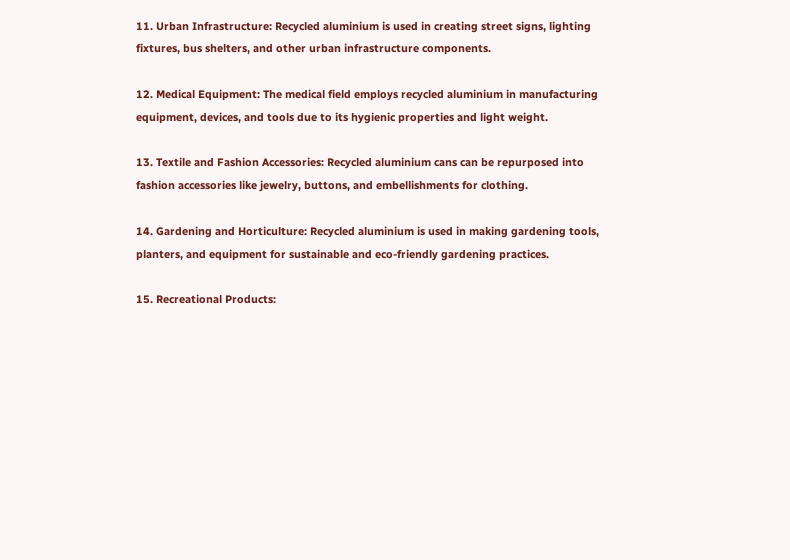11. Urban Infrastructure: Recycled aluminium is used in creating street signs, lighting fixtures, bus shelters, and other urban infrastructure components.

12. Medical Equipment: The medical field employs recycled aluminium in manufacturing equipment, devices, and tools due to its hygienic properties and light weight.

13. Textile and Fashion Accessories: Recycled aluminium cans can be repurposed into fashion accessories like jewelry, buttons, and embellishments for clothing.

14. Gardening and Horticulture: Recycled aluminium is used in making gardening tools, planters, and equipment for sustainable and eco-friendly gardening practices.

15. Recreational Products: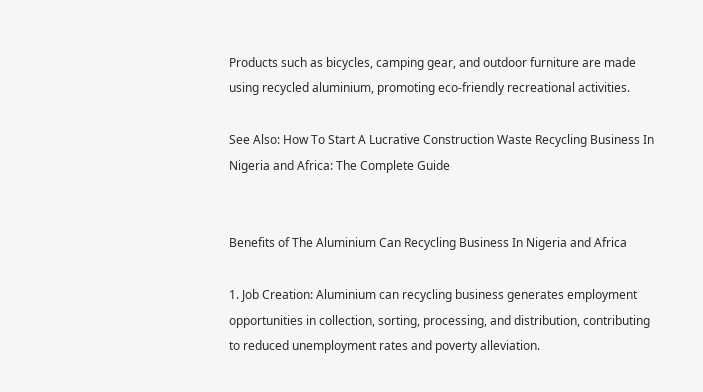Products such as bicycles, camping gear, and outdoor furniture are made using recycled aluminium, promoting eco-friendly recreational activities.

See Also: How To Start A Lucrative Construction Waste Recycling Business In Nigeria and Africa: The Complete Guide


Benefits of The Aluminium Can Recycling Business In Nigeria and Africa

1. Job Creation: Aluminium can recycling business generates employment opportunities in collection, sorting, processing, and distribution, contributing to reduced unemployment rates and poverty alleviation.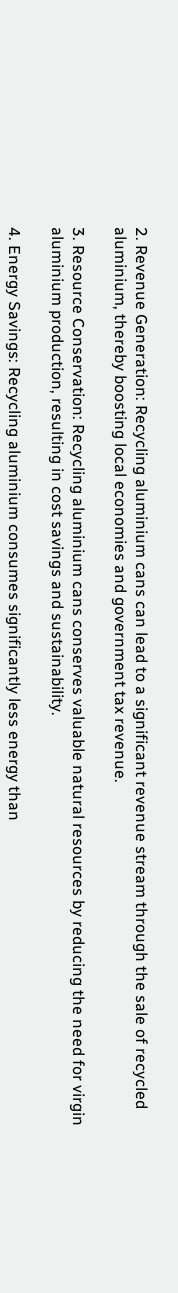2. Revenue Generation: Recycling aluminium cans can lead to a significant revenue stream through the sale of recycled aluminium, thereby boosting local economies and government tax revenue.

3. Resource Conservation: Recycling aluminium cans conserves valuable natural resources by reducing the need for virgin aluminium production, resulting in cost savings and sustainability.

4. Energy Savings: Recycling aluminium consumes significantly less energy than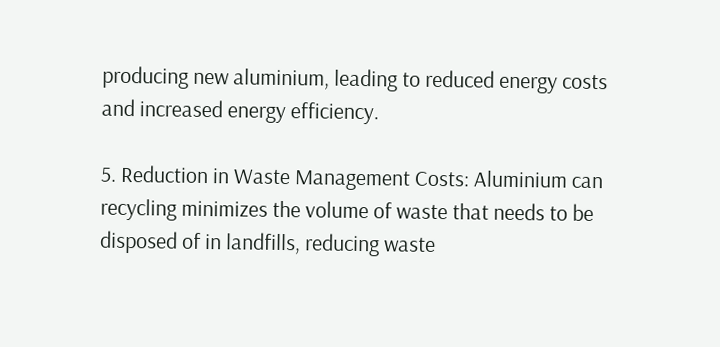producing new aluminium, leading to reduced energy costs and increased energy efficiency.

5. Reduction in Waste Management Costs: Aluminium can recycling minimizes the volume of waste that needs to be disposed of in landfills, reducing waste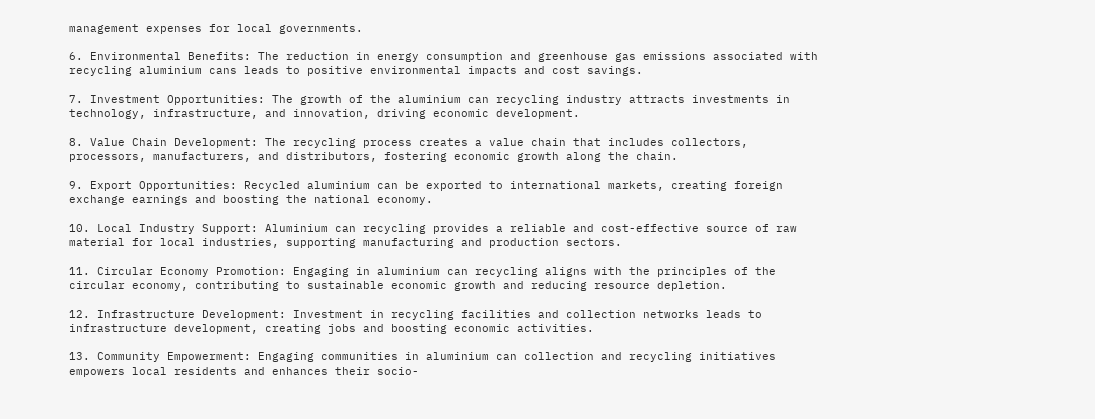management expenses for local governments.

6. Environmental Benefits: The reduction in energy consumption and greenhouse gas emissions associated with recycling aluminium cans leads to positive environmental impacts and cost savings.

7. Investment Opportunities: The growth of the aluminium can recycling industry attracts investments in technology, infrastructure, and innovation, driving economic development.

8. Value Chain Development: The recycling process creates a value chain that includes collectors, processors, manufacturers, and distributors, fostering economic growth along the chain.

9. Export Opportunities: Recycled aluminium can be exported to international markets, creating foreign exchange earnings and boosting the national economy.

10. Local Industry Support: Aluminium can recycling provides a reliable and cost-effective source of raw material for local industries, supporting manufacturing and production sectors.

11. Circular Economy Promotion: Engaging in aluminium can recycling aligns with the principles of the circular economy, contributing to sustainable economic growth and reducing resource depletion.

12. Infrastructure Development: Investment in recycling facilities and collection networks leads to infrastructure development, creating jobs and boosting economic activities.

13. Community Empowerment: Engaging communities in aluminium can collection and recycling initiatives empowers local residents and enhances their socio-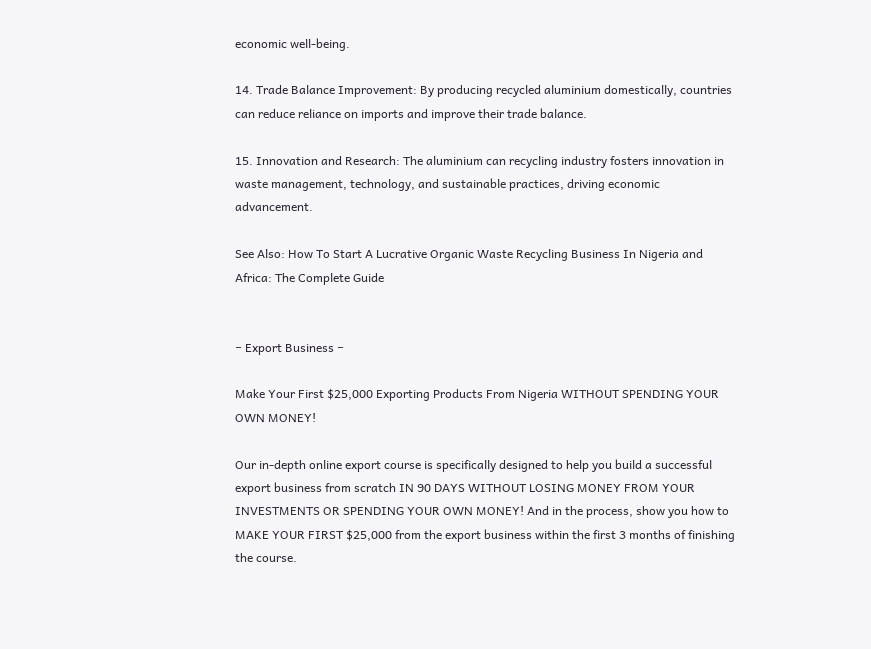economic well-being.

14. Trade Balance Improvement: By producing recycled aluminium domestically, countries can reduce reliance on imports and improve their trade balance.

15. Innovation and Research: The aluminium can recycling industry fosters innovation in waste management, technology, and sustainable practices, driving economic advancement.

See Also: How To Start A Lucrative Organic Waste Recycling Business In Nigeria and Africa: The Complete Guide


− Export Business −

Make Your First $25,000 Exporting Products From Nigeria WITHOUT SPENDING YOUR OWN MONEY!

Our in-depth online export course is specifically designed to help you build a successful export business from scratch IN 90 DAYS WITHOUT LOSING MONEY FROM YOUR INVESTMENTS OR SPENDING YOUR OWN MONEY! And in the process, show you how to MAKE YOUR FIRST $25,000 from the export business within the first 3 months of finishing the course.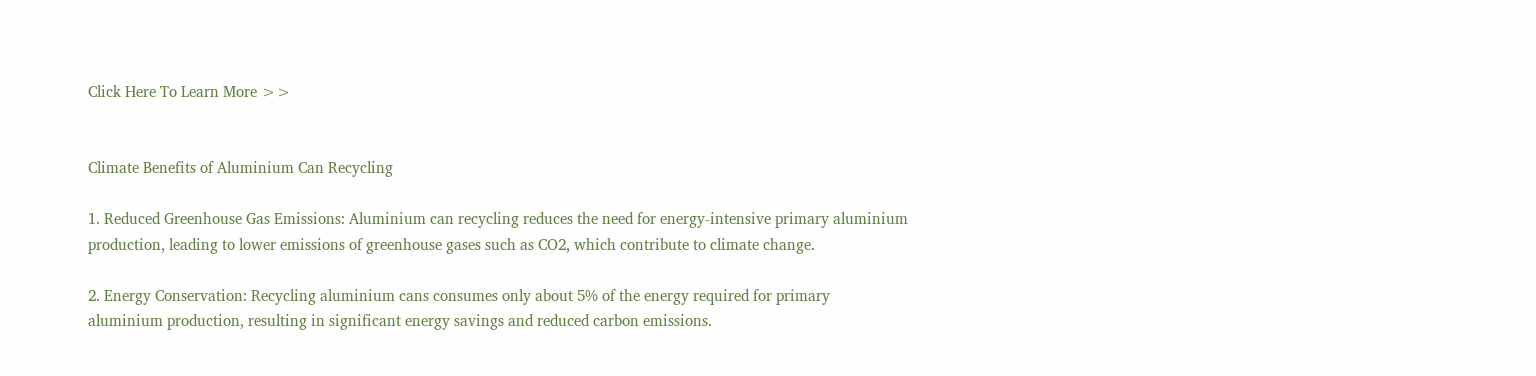Click Here To Learn More >>


Climate Benefits of Aluminium Can Recycling

1. Reduced Greenhouse Gas Emissions: Aluminium can recycling reduces the need for energy-intensive primary aluminium production, leading to lower emissions of greenhouse gases such as CO2, which contribute to climate change.

2. Energy Conservation: Recycling aluminium cans consumes only about 5% of the energy required for primary aluminium production, resulting in significant energy savings and reduced carbon emissions.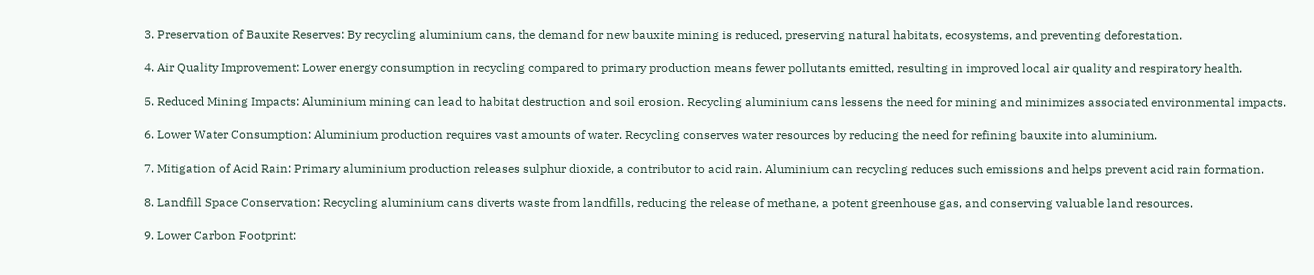3. Preservation of Bauxite Reserves: By recycling aluminium cans, the demand for new bauxite mining is reduced, preserving natural habitats, ecosystems, and preventing deforestation.

4. Air Quality Improvement: Lower energy consumption in recycling compared to primary production means fewer pollutants emitted, resulting in improved local air quality and respiratory health.

5. Reduced Mining Impacts: Aluminium mining can lead to habitat destruction and soil erosion. Recycling aluminium cans lessens the need for mining and minimizes associated environmental impacts.

6. Lower Water Consumption: Aluminium production requires vast amounts of water. Recycling conserves water resources by reducing the need for refining bauxite into aluminium.

7. Mitigation of Acid Rain: Primary aluminium production releases sulphur dioxide, a contributor to acid rain. Aluminium can recycling reduces such emissions and helps prevent acid rain formation.

8. Landfill Space Conservation: Recycling aluminium cans diverts waste from landfills, reducing the release of methane, a potent greenhouse gas, and conserving valuable land resources.

9. Lower Carbon Footprint: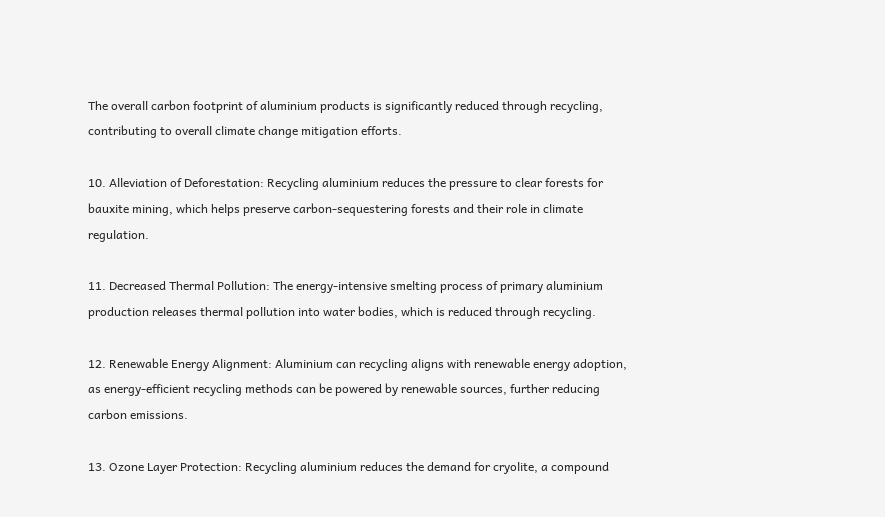The overall carbon footprint of aluminium products is significantly reduced through recycling, contributing to overall climate change mitigation efforts.

10. Alleviation of Deforestation: Recycling aluminium reduces the pressure to clear forests for bauxite mining, which helps preserve carbon-sequestering forests and their role in climate regulation.

11. Decreased Thermal Pollution: The energy-intensive smelting process of primary aluminium production releases thermal pollution into water bodies, which is reduced through recycling.

12. Renewable Energy Alignment: Aluminium can recycling aligns with renewable energy adoption, as energy-efficient recycling methods can be powered by renewable sources, further reducing carbon emissions.

13. Ozone Layer Protection: Recycling aluminium reduces the demand for cryolite, a compound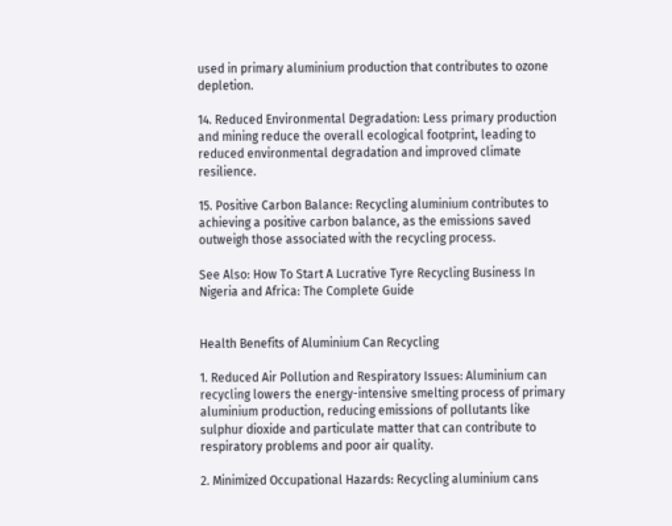used in primary aluminium production that contributes to ozone depletion.

14. Reduced Environmental Degradation: Less primary production and mining reduce the overall ecological footprint, leading to reduced environmental degradation and improved climate resilience.

15. Positive Carbon Balance: Recycling aluminium contributes to achieving a positive carbon balance, as the emissions saved outweigh those associated with the recycling process.

See Also: How To Start A Lucrative Tyre Recycling Business In Nigeria and Africa: The Complete Guide


Health Benefits of Aluminium Can Recycling

1. Reduced Air Pollution and Respiratory Issues: Aluminium can recycling lowers the energy-intensive smelting process of primary aluminium production, reducing emissions of pollutants like sulphur dioxide and particulate matter that can contribute to respiratory problems and poor air quality.

2. Minimized Occupational Hazards: Recycling aluminium cans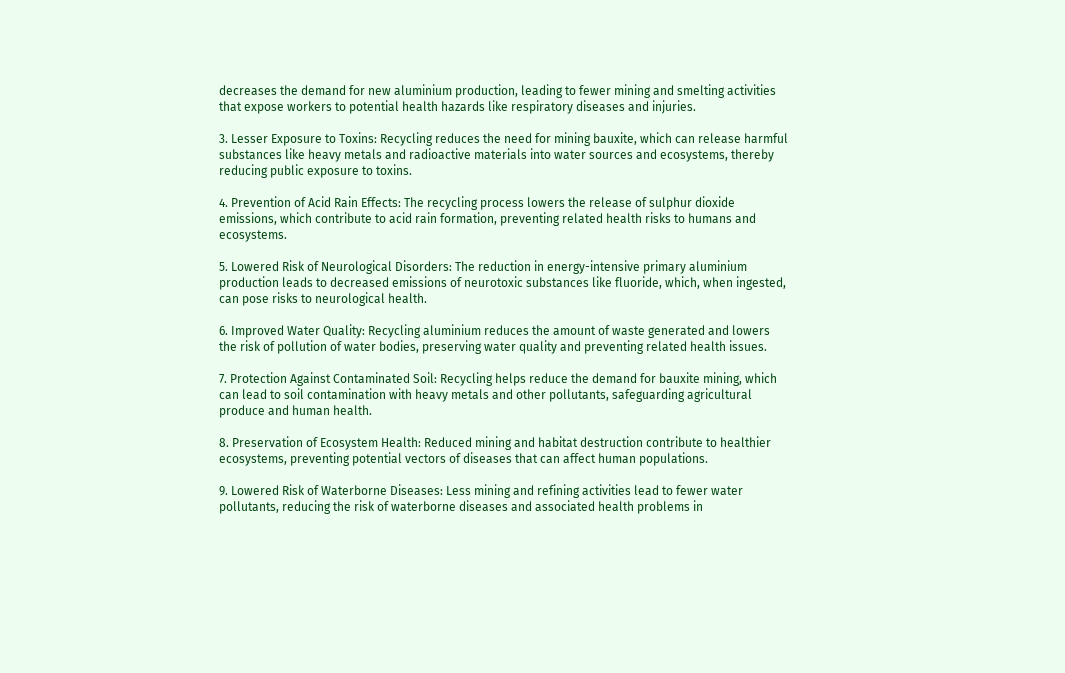decreases the demand for new aluminium production, leading to fewer mining and smelting activities that expose workers to potential health hazards like respiratory diseases and injuries.

3. Lesser Exposure to Toxins: Recycling reduces the need for mining bauxite, which can release harmful substances like heavy metals and radioactive materials into water sources and ecosystems, thereby reducing public exposure to toxins.

4. Prevention of Acid Rain Effects: The recycling process lowers the release of sulphur dioxide emissions, which contribute to acid rain formation, preventing related health risks to humans and ecosystems.

5. Lowered Risk of Neurological Disorders: The reduction in energy-intensive primary aluminium production leads to decreased emissions of neurotoxic substances like fluoride, which, when ingested, can pose risks to neurological health.

6. Improved Water Quality: Recycling aluminium reduces the amount of waste generated and lowers the risk of pollution of water bodies, preserving water quality and preventing related health issues.

7. Protection Against Contaminated Soil: Recycling helps reduce the demand for bauxite mining, which can lead to soil contamination with heavy metals and other pollutants, safeguarding agricultural produce and human health.

8. Preservation of Ecosystem Health: Reduced mining and habitat destruction contribute to healthier ecosystems, preventing potential vectors of diseases that can affect human populations.

9. Lowered Risk of Waterborne Diseases: Less mining and refining activities lead to fewer water pollutants, reducing the risk of waterborne diseases and associated health problems in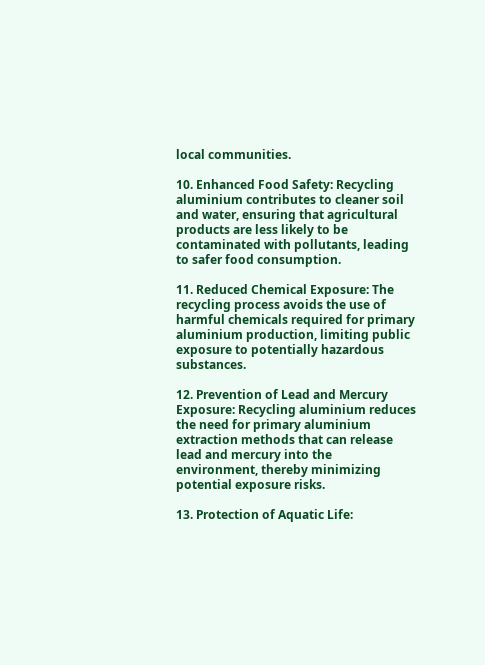local communities.

10. Enhanced Food Safety: Recycling aluminium contributes to cleaner soil and water, ensuring that agricultural products are less likely to be contaminated with pollutants, leading to safer food consumption.

11. Reduced Chemical Exposure: The recycling process avoids the use of harmful chemicals required for primary aluminium production, limiting public exposure to potentially hazardous substances.

12. Prevention of Lead and Mercury Exposure: Recycling aluminium reduces the need for primary aluminium extraction methods that can release lead and mercury into the environment, thereby minimizing potential exposure risks.

13. Protection of Aquatic Life: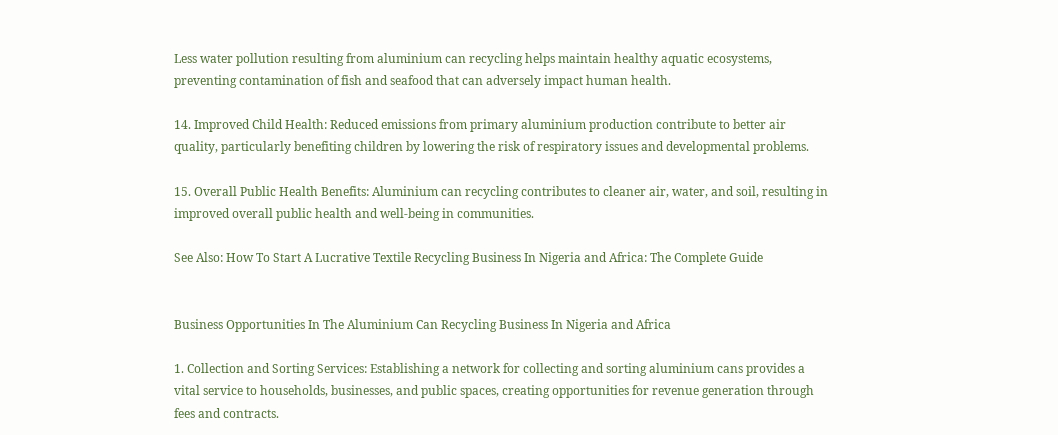Less water pollution resulting from aluminium can recycling helps maintain healthy aquatic ecosystems, preventing contamination of fish and seafood that can adversely impact human health.

14. Improved Child Health: Reduced emissions from primary aluminium production contribute to better air quality, particularly benefiting children by lowering the risk of respiratory issues and developmental problems.

15. Overall Public Health Benefits: Aluminium can recycling contributes to cleaner air, water, and soil, resulting in improved overall public health and well-being in communities.

See Also: How To Start A Lucrative Textile Recycling Business In Nigeria and Africa: The Complete Guide


Business Opportunities In The Aluminium Can Recycling Business In Nigeria and Africa

1. Collection and Sorting Services: Establishing a network for collecting and sorting aluminium cans provides a vital service to households, businesses, and public spaces, creating opportunities for revenue generation through fees and contracts.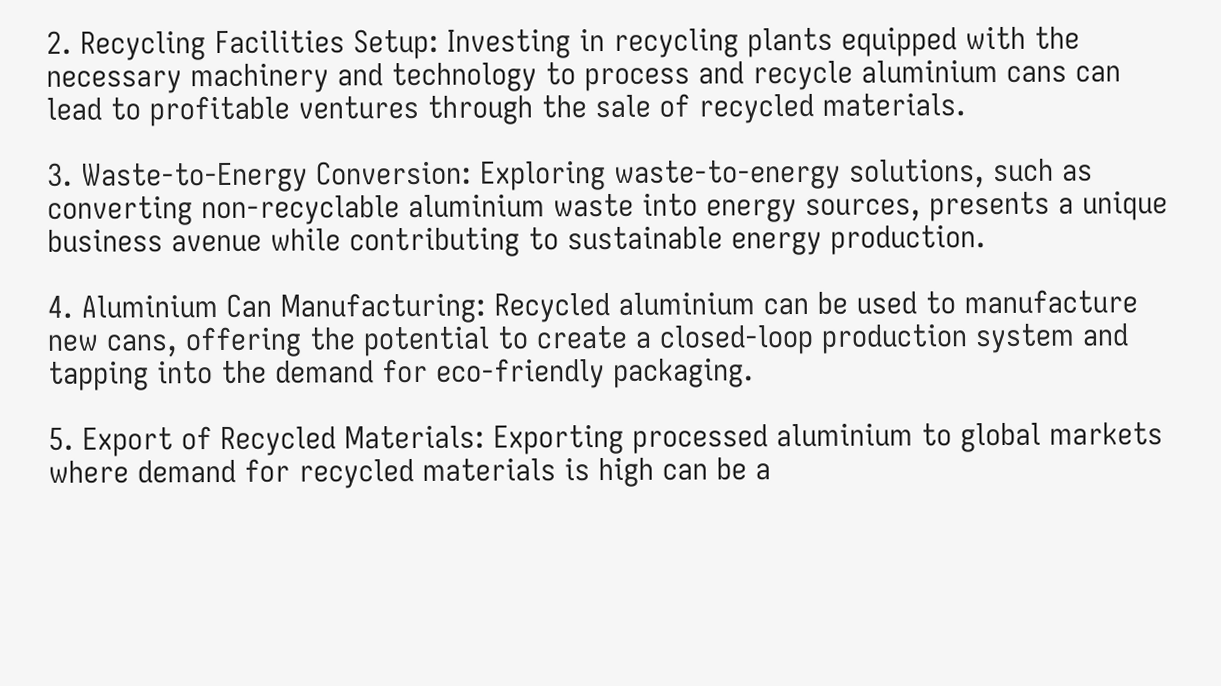2. Recycling Facilities Setup: Investing in recycling plants equipped with the necessary machinery and technology to process and recycle aluminium cans can lead to profitable ventures through the sale of recycled materials.

3. Waste-to-Energy Conversion: Exploring waste-to-energy solutions, such as converting non-recyclable aluminium waste into energy sources, presents a unique business avenue while contributing to sustainable energy production.

4. Aluminium Can Manufacturing: Recycled aluminium can be used to manufacture new cans, offering the potential to create a closed-loop production system and tapping into the demand for eco-friendly packaging.

5. Export of Recycled Materials: Exporting processed aluminium to global markets where demand for recycled materials is high can be a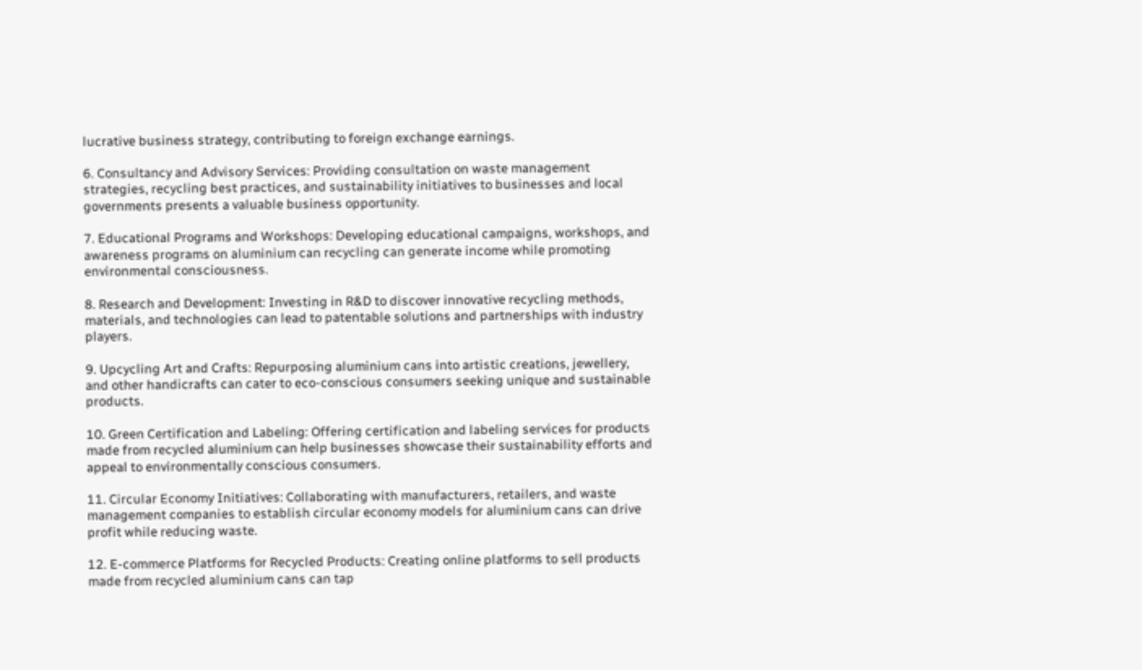lucrative business strategy, contributing to foreign exchange earnings.

6. Consultancy and Advisory Services: Providing consultation on waste management strategies, recycling best practices, and sustainability initiatives to businesses and local governments presents a valuable business opportunity.

7. Educational Programs and Workshops: Developing educational campaigns, workshops, and awareness programs on aluminium can recycling can generate income while promoting environmental consciousness.

8. Research and Development: Investing in R&D to discover innovative recycling methods, materials, and technologies can lead to patentable solutions and partnerships with industry players.

9. Upcycling Art and Crafts: Repurposing aluminium cans into artistic creations, jewellery, and other handicrafts can cater to eco-conscious consumers seeking unique and sustainable products.

10. Green Certification and Labeling: Offering certification and labeling services for products made from recycled aluminium can help businesses showcase their sustainability efforts and appeal to environmentally conscious consumers.

11. Circular Economy Initiatives: Collaborating with manufacturers, retailers, and waste management companies to establish circular economy models for aluminium cans can drive profit while reducing waste.

12. E-commerce Platforms for Recycled Products: Creating online platforms to sell products made from recycled aluminium cans can tap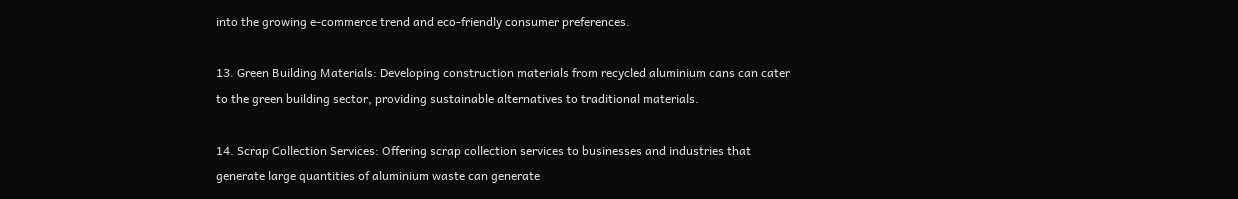into the growing e-commerce trend and eco-friendly consumer preferences.

13. Green Building Materials: Developing construction materials from recycled aluminium cans can cater to the green building sector, providing sustainable alternatives to traditional materials.

14. Scrap Collection Services: Offering scrap collection services to businesses and industries that generate large quantities of aluminium waste can generate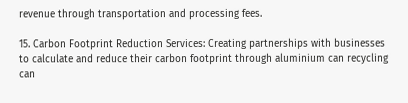revenue through transportation and processing fees.

15. Carbon Footprint Reduction Services: Creating partnerships with businesses to calculate and reduce their carbon footprint through aluminium can recycling can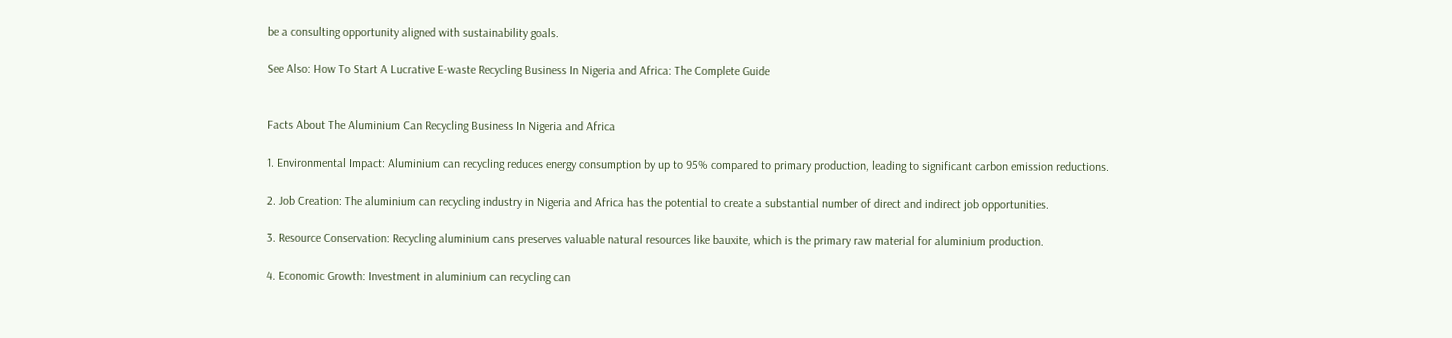be a consulting opportunity aligned with sustainability goals.

See Also: How To Start A Lucrative E-waste Recycling Business In Nigeria and Africa: The Complete Guide


Facts About The Aluminium Can Recycling Business In Nigeria and Africa

1. Environmental Impact: Aluminium can recycling reduces energy consumption by up to 95% compared to primary production, leading to significant carbon emission reductions.

2. Job Creation: The aluminium can recycling industry in Nigeria and Africa has the potential to create a substantial number of direct and indirect job opportunities.

3. Resource Conservation: Recycling aluminium cans preserves valuable natural resources like bauxite, which is the primary raw material for aluminium production.

4. Economic Growth: Investment in aluminium can recycling can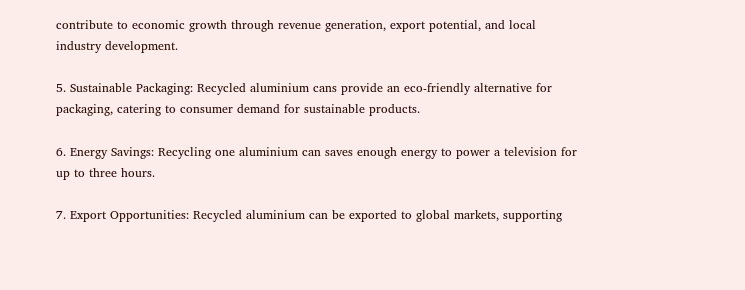contribute to economic growth through revenue generation, export potential, and local industry development.

5. Sustainable Packaging: Recycled aluminium cans provide an eco-friendly alternative for packaging, catering to consumer demand for sustainable products.

6. Energy Savings: Recycling one aluminium can saves enough energy to power a television for up to three hours.

7. Export Opportunities: Recycled aluminium can be exported to global markets, supporting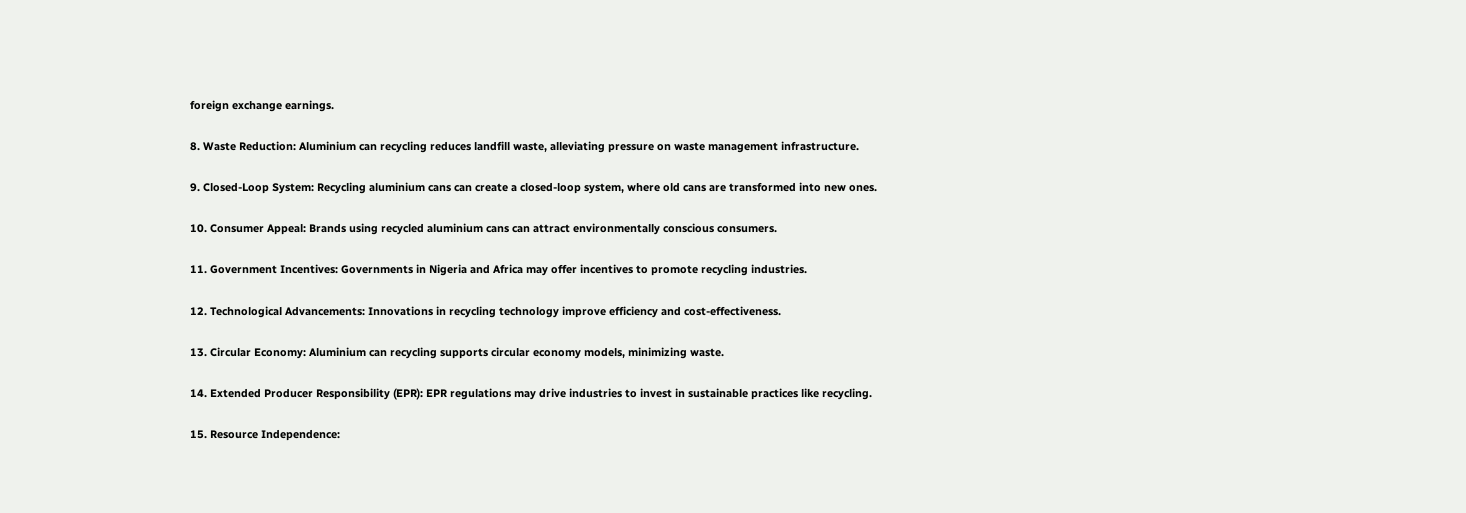foreign exchange earnings.

8. Waste Reduction: Aluminium can recycling reduces landfill waste, alleviating pressure on waste management infrastructure.

9. Closed-Loop System: Recycling aluminium cans can create a closed-loop system, where old cans are transformed into new ones.

10. Consumer Appeal: Brands using recycled aluminium cans can attract environmentally conscious consumers.

11. Government Incentives: Governments in Nigeria and Africa may offer incentives to promote recycling industries.

12. Technological Advancements: Innovations in recycling technology improve efficiency and cost-effectiveness.

13. Circular Economy: Aluminium can recycling supports circular economy models, minimizing waste.

14. Extended Producer Responsibility (EPR): EPR regulations may drive industries to invest in sustainable practices like recycling.

15. Resource Independence: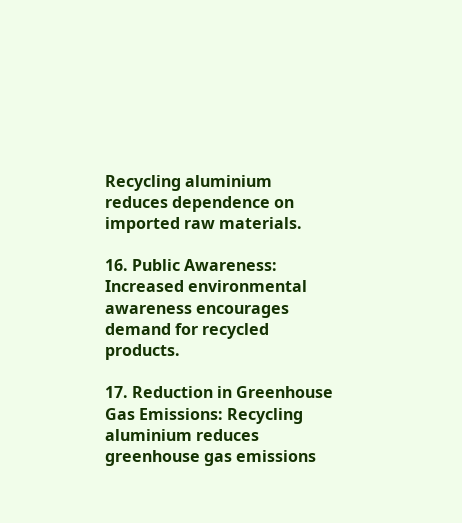Recycling aluminium reduces dependence on imported raw materials.

16. Public Awareness: Increased environmental awareness encourages demand for recycled products.

17. Reduction in Greenhouse Gas Emissions: Recycling aluminium reduces greenhouse gas emissions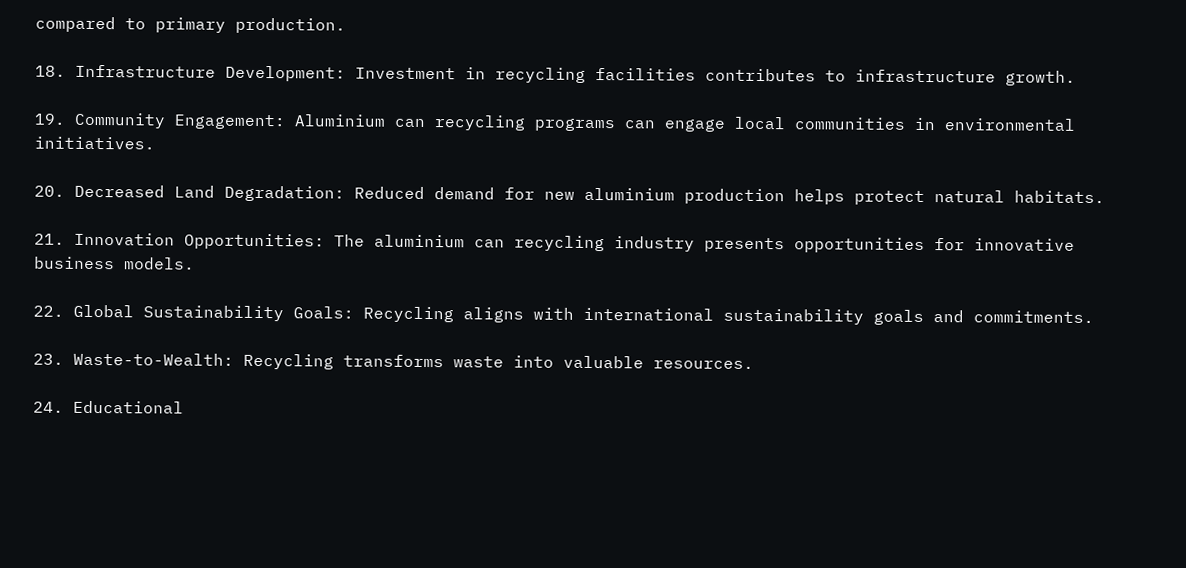compared to primary production.

18. Infrastructure Development: Investment in recycling facilities contributes to infrastructure growth.

19. Community Engagement: Aluminium can recycling programs can engage local communities in environmental initiatives.

20. Decreased Land Degradation: Reduced demand for new aluminium production helps protect natural habitats.

21. Innovation Opportunities: The aluminium can recycling industry presents opportunities for innovative business models.

22. Global Sustainability Goals: Recycling aligns with international sustainability goals and commitments.

23. Waste-to-Wealth: Recycling transforms waste into valuable resources.

24. Educational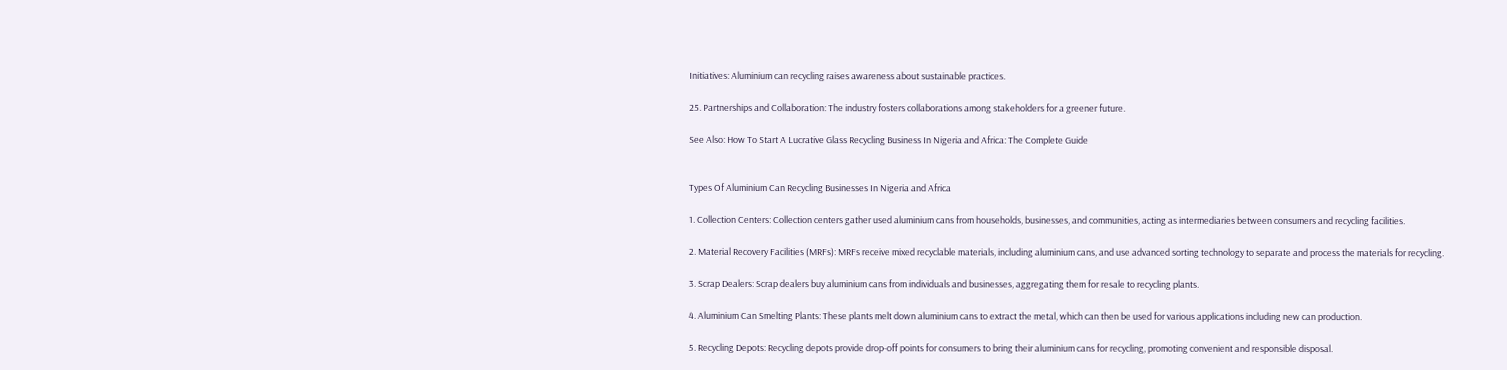Initiatives: Aluminium can recycling raises awareness about sustainable practices.

25. Partnerships and Collaboration: The industry fosters collaborations among stakeholders for a greener future.

See Also: How To Start A Lucrative Glass Recycling Business In Nigeria and Africa: The Complete Guide


Types Of Aluminium Can Recycling Businesses In Nigeria and Africa

1. Collection Centers: Collection centers gather used aluminium cans from households, businesses, and communities, acting as intermediaries between consumers and recycling facilities.

2. Material Recovery Facilities (MRFs): MRFs receive mixed recyclable materials, including aluminium cans, and use advanced sorting technology to separate and process the materials for recycling.

3. Scrap Dealers: Scrap dealers buy aluminium cans from individuals and businesses, aggregating them for resale to recycling plants.

4. Aluminium Can Smelting Plants: These plants melt down aluminium cans to extract the metal, which can then be used for various applications including new can production.

5. Recycling Depots: Recycling depots provide drop-off points for consumers to bring their aluminium cans for recycling, promoting convenient and responsible disposal.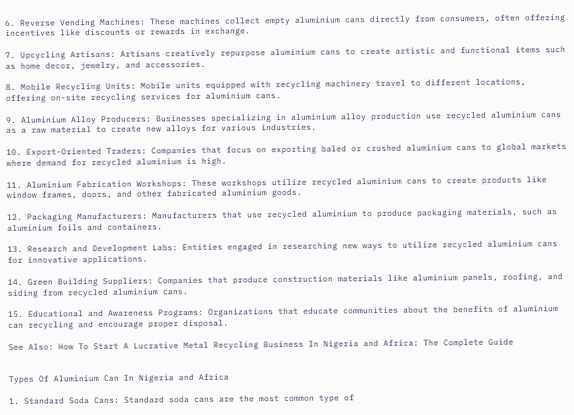6. Reverse Vending Machines: These machines collect empty aluminium cans directly from consumers, often offering incentives like discounts or rewards in exchange.

7. Upcycling Artisans: Artisans creatively repurpose aluminium cans to create artistic and functional items such as home decor, jewelry, and accessories.

8. Mobile Recycling Units: Mobile units equipped with recycling machinery travel to different locations, offering on-site recycling services for aluminium cans.

9. Aluminium Alloy Producers: Businesses specializing in aluminium alloy production use recycled aluminium cans as a raw material to create new alloys for various industries.

10. Export-Oriented Traders: Companies that focus on exporting baled or crushed aluminium cans to global markets where demand for recycled aluminium is high.

11. Aluminium Fabrication Workshops: These workshops utilize recycled aluminium cans to create products like window frames, doors, and other fabricated aluminium goods.

12. Packaging Manufacturers: Manufacturers that use recycled aluminium to produce packaging materials, such as aluminium foils and containers.

13. Research and Development Labs: Entities engaged in researching new ways to utilize recycled aluminium cans for innovative applications.

14. Green Building Suppliers: Companies that produce construction materials like aluminium panels, roofing, and siding from recycled aluminium cans.

15. Educational and Awareness Programs: Organizations that educate communities about the benefits of aluminium can recycling and encourage proper disposal.

See Also: How To Start A Lucrative Metal Recycling Business In Nigeria and Africa: The Complete Guide


Types Of Aluminium Can In Nigeria and Africa

1. Standard Soda Cans: Standard soda cans are the most common type of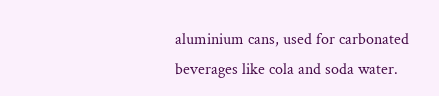aluminium cans, used for carbonated beverages like cola and soda water.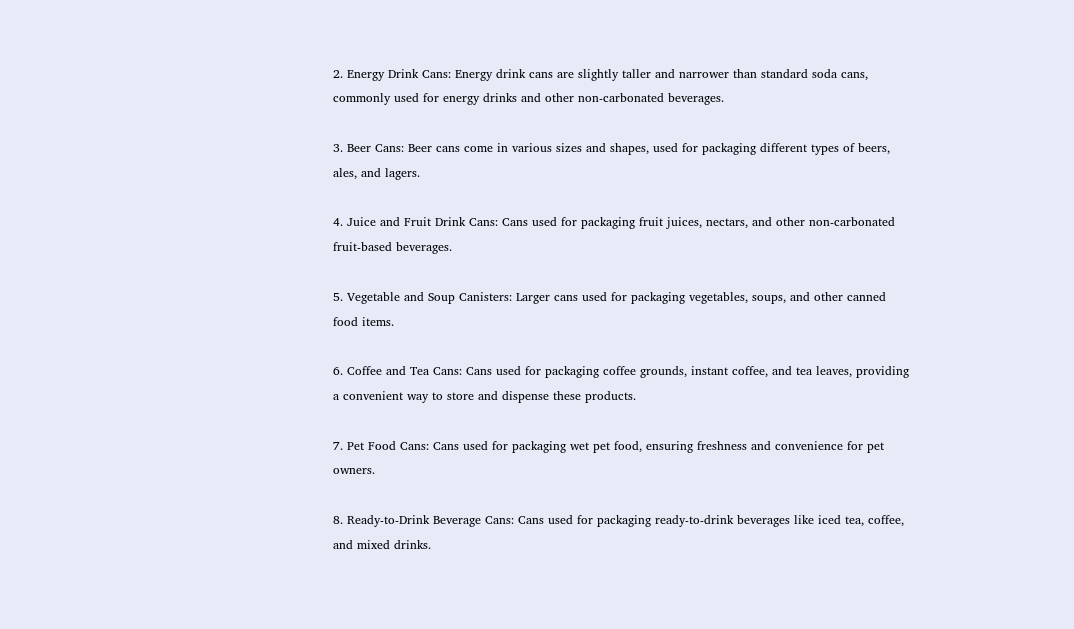2. Energy Drink Cans: Energy drink cans are slightly taller and narrower than standard soda cans, commonly used for energy drinks and other non-carbonated beverages.

3. Beer Cans: Beer cans come in various sizes and shapes, used for packaging different types of beers, ales, and lagers.

4. Juice and Fruit Drink Cans: Cans used for packaging fruit juices, nectars, and other non-carbonated fruit-based beverages.

5. Vegetable and Soup Canisters: Larger cans used for packaging vegetables, soups, and other canned food items.

6. Coffee and Tea Cans: Cans used for packaging coffee grounds, instant coffee, and tea leaves, providing a convenient way to store and dispense these products.

7. Pet Food Cans: Cans used for packaging wet pet food, ensuring freshness and convenience for pet owners.

8. Ready-to-Drink Beverage Cans: Cans used for packaging ready-to-drink beverages like iced tea, coffee, and mixed drinks.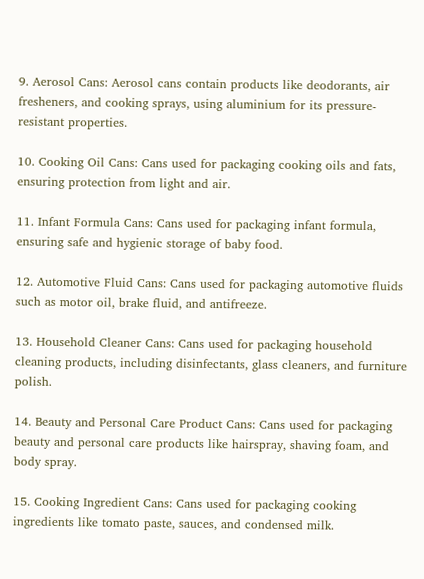9. Aerosol Cans: Aerosol cans contain products like deodorants, air fresheners, and cooking sprays, using aluminium for its pressure-resistant properties.

10. Cooking Oil Cans: Cans used for packaging cooking oils and fats, ensuring protection from light and air.

11. Infant Formula Cans: Cans used for packaging infant formula, ensuring safe and hygienic storage of baby food.

12. Automotive Fluid Cans: Cans used for packaging automotive fluids such as motor oil, brake fluid, and antifreeze.

13. Household Cleaner Cans: Cans used for packaging household cleaning products, including disinfectants, glass cleaners, and furniture polish.

14. Beauty and Personal Care Product Cans: Cans used for packaging beauty and personal care products like hairspray, shaving foam, and body spray.

15. Cooking Ingredient Cans: Cans used for packaging cooking ingredients like tomato paste, sauces, and condensed milk.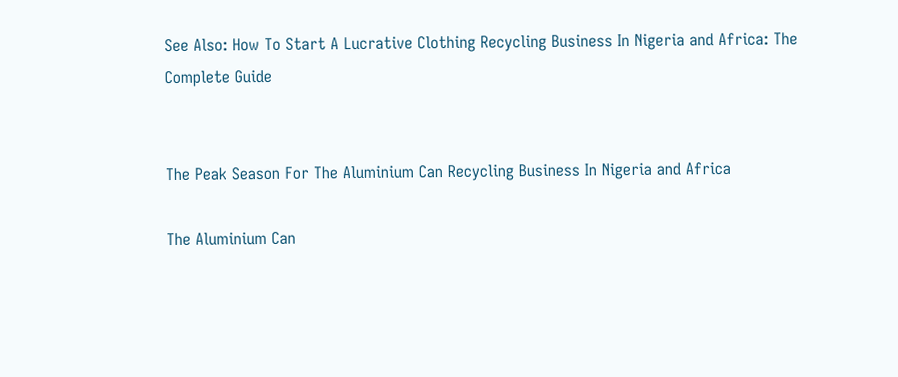See Also: How To Start A Lucrative Clothing Recycling Business In Nigeria and Africa: The Complete Guide


The Peak Season For The Aluminium Can Recycling Business In Nigeria and Africa

The Aluminium Can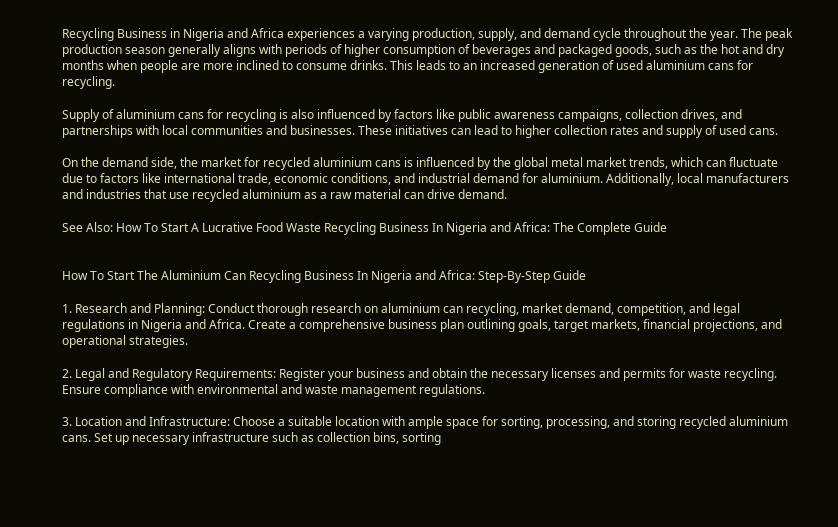Recycling Business in Nigeria and Africa experiences a varying production, supply, and demand cycle throughout the year. The peak production season generally aligns with periods of higher consumption of beverages and packaged goods, such as the hot and dry months when people are more inclined to consume drinks. This leads to an increased generation of used aluminium cans for recycling.

Supply of aluminium cans for recycling is also influenced by factors like public awareness campaigns, collection drives, and partnerships with local communities and businesses. These initiatives can lead to higher collection rates and supply of used cans.

On the demand side, the market for recycled aluminium cans is influenced by the global metal market trends, which can fluctuate due to factors like international trade, economic conditions, and industrial demand for aluminium. Additionally, local manufacturers and industries that use recycled aluminium as a raw material can drive demand.

See Also: How To Start A Lucrative Food Waste Recycling Business In Nigeria and Africa: The Complete Guide


How To Start The Aluminium Can Recycling Business In Nigeria and Africa: Step-By-Step Guide

1. Research and Planning: Conduct thorough research on aluminium can recycling, market demand, competition, and legal regulations in Nigeria and Africa. Create a comprehensive business plan outlining goals, target markets, financial projections, and operational strategies.

2. Legal and Regulatory Requirements: Register your business and obtain the necessary licenses and permits for waste recycling. Ensure compliance with environmental and waste management regulations.

3. Location and Infrastructure: Choose a suitable location with ample space for sorting, processing, and storing recycled aluminium cans. Set up necessary infrastructure such as collection bins, sorting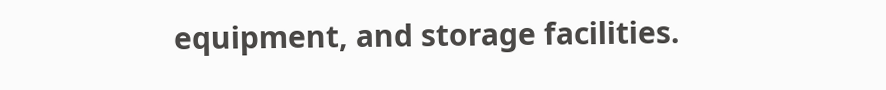equipment, and storage facilities.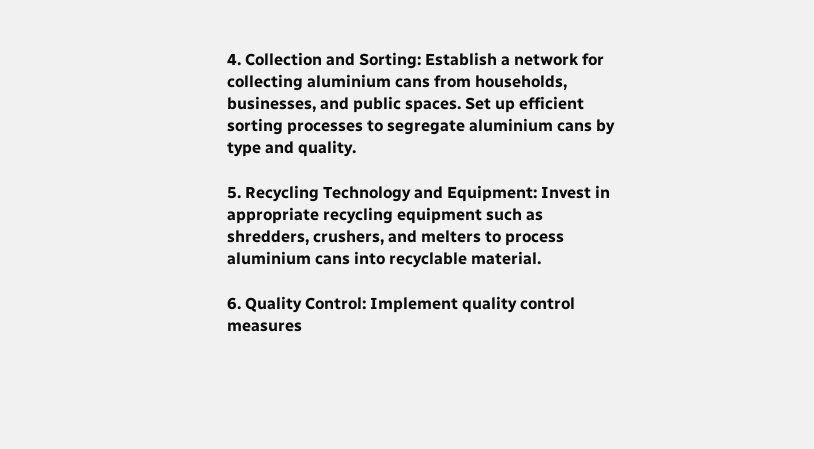4. Collection and Sorting: Establish a network for collecting aluminium cans from households, businesses, and public spaces. Set up efficient sorting processes to segregate aluminium cans by type and quality.

5. Recycling Technology and Equipment: Invest in appropriate recycling equipment such as shredders, crushers, and melters to process aluminium cans into recyclable material.

6. Quality Control: Implement quality control measures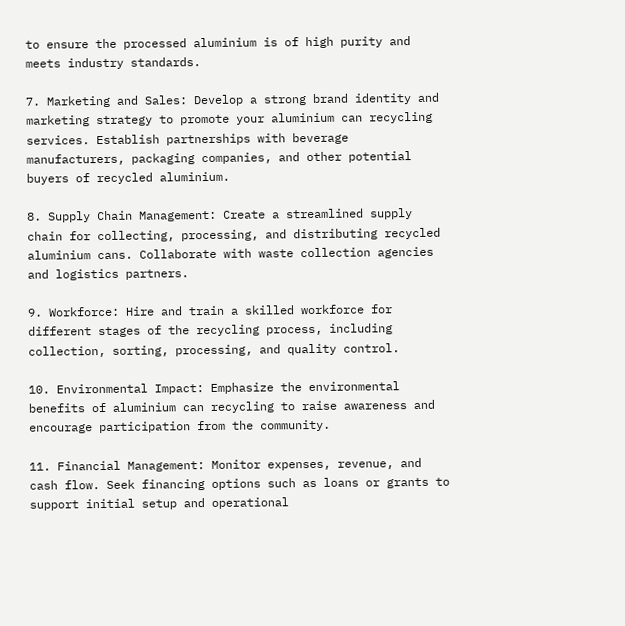to ensure the processed aluminium is of high purity and meets industry standards.

7. Marketing and Sales: Develop a strong brand identity and marketing strategy to promote your aluminium can recycling services. Establish partnerships with beverage manufacturers, packaging companies, and other potential buyers of recycled aluminium.

8. Supply Chain Management: Create a streamlined supply chain for collecting, processing, and distributing recycled aluminium cans. Collaborate with waste collection agencies and logistics partners.

9. Workforce: Hire and train a skilled workforce for different stages of the recycling process, including collection, sorting, processing, and quality control.

10. Environmental Impact: Emphasize the environmental benefits of aluminium can recycling to raise awareness and encourage participation from the community.

11. Financial Management: Monitor expenses, revenue, and cash flow. Seek financing options such as loans or grants to support initial setup and operational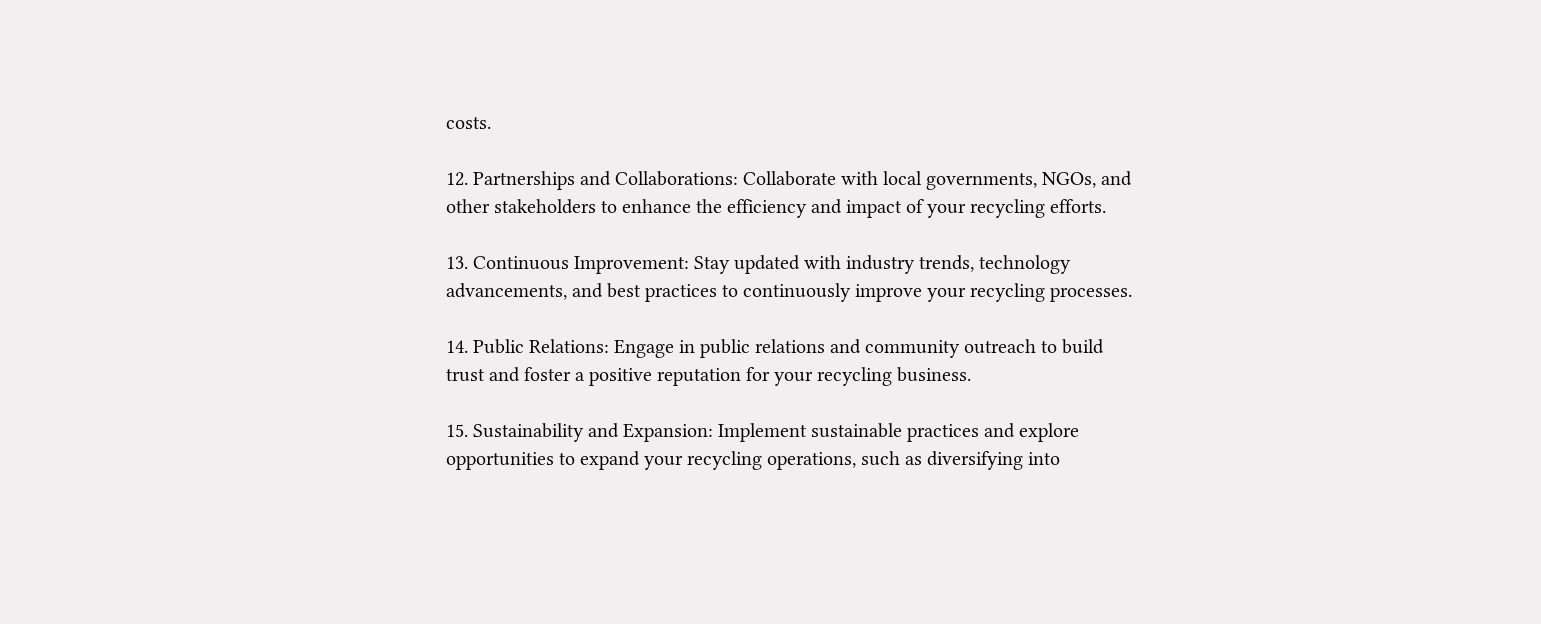costs.

12. Partnerships and Collaborations: Collaborate with local governments, NGOs, and other stakeholders to enhance the efficiency and impact of your recycling efforts.

13. Continuous Improvement: Stay updated with industry trends, technology advancements, and best practices to continuously improve your recycling processes.

14. Public Relations: Engage in public relations and community outreach to build trust and foster a positive reputation for your recycling business.

15. Sustainability and Expansion: Implement sustainable practices and explore opportunities to expand your recycling operations, such as diversifying into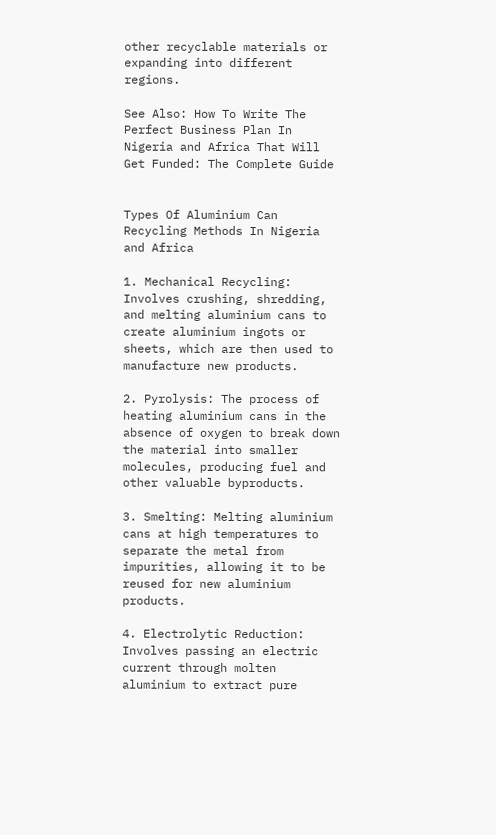other recyclable materials or expanding into different regions.

See Also: How To Write The Perfect Business Plan In Nigeria and Africa That Will Get Funded: The Complete Guide


Types Of Aluminium Can Recycling Methods In Nigeria and Africa

1. Mechanical Recycling: Involves crushing, shredding, and melting aluminium cans to create aluminium ingots or sheets, which are then used to manufacture new products.

2. Pyrolysis: The process of heating aluminium cans in the absence of oxygen to break down the material into smaller molecules, producing fuel and other valuable byproducts.

3. Smelting: Melting aluminium cans at high temperatures to separate the metal from impurities, allowing it to be reused for new aluminium products.

4. Electrolytic Reduction: Involves passing an electric current through molten aluminium to extract pure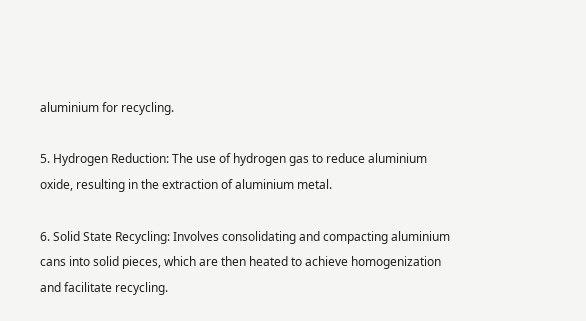aluminium for recycling.

5. Hydrogen Reduction: The use of hydrogen gas to reduce aluminium oxide, resulting in the extraction of aluminium metal.

6. Solid State Recycling: Involves consolidating and compacting aluminium cans into solid pieces, which are then heated to achieve homogenization and facilitate recycling.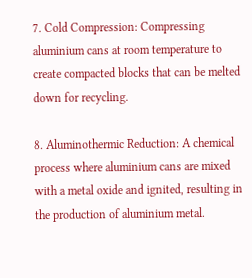7. Cold Compression: Compressing aluminium cans at room temperature to create compacted blocks that can be melted down for recycling.

8. Aluminothermic Reduction: A chemical process where aluminium cans are mixed with a metal oxide and ignited, resulting in the production of aluminium metal.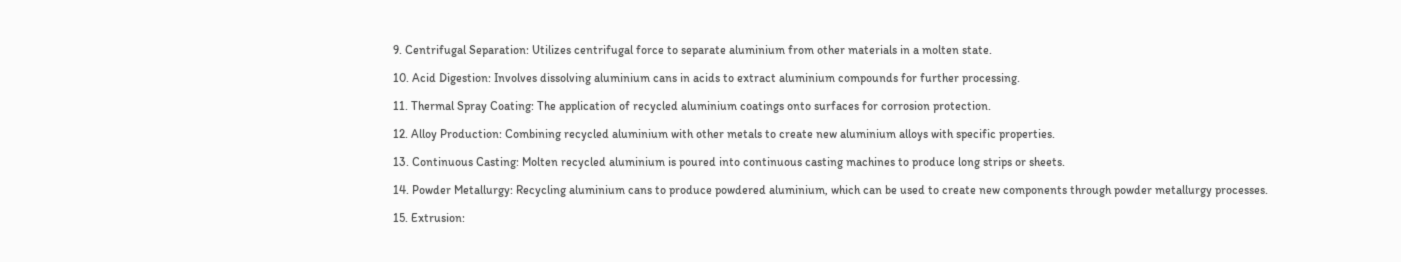9. Centrifugal Separation: Utilizes centrifugal force to separate aluminium from other materials in a molten state.

10. Acid Digestion: Involves dissolving aluminium cans in acids to extract aluminium compounds for further processing.

11. Thermal Spray Coating: The application of recycled aluminium coatings onto surfaces for corrosion protection.

12. Alloy Production: Combining recycled aluminium with other metals to create new aluminium alloys with specific properties.

13. Continuous Casting: Molten recycled aluminium is poured into continuous casting machines to produce long strips or sheets.

14. Powder Metallurgy: Recycling aluminium cans to produce powdered aluminium, which can be used to create new components through powder metallurgy processes.

15. Extrusion: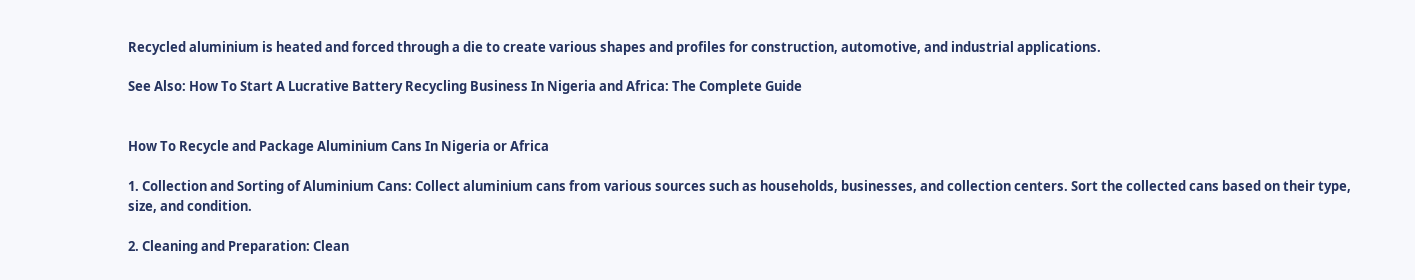Recycled aluminium is heated and forced through a die to create various shapes and profiles for construction, automotive, and industrial applications.

See Also: How To Start A Lucrative Battery Recycling Business In Nigeria and Africa: The Complete Guide


How To Recycle and Package Aluminium Cans In Nigeria or Africa

1. Collection and Sorting of Aluminium Cans: Collect aluminium cans from various sources such as households, businesses, and collection centers. Sort the collected cans based on their type, size, and condition.

2. Cleaning and Preparation: Clean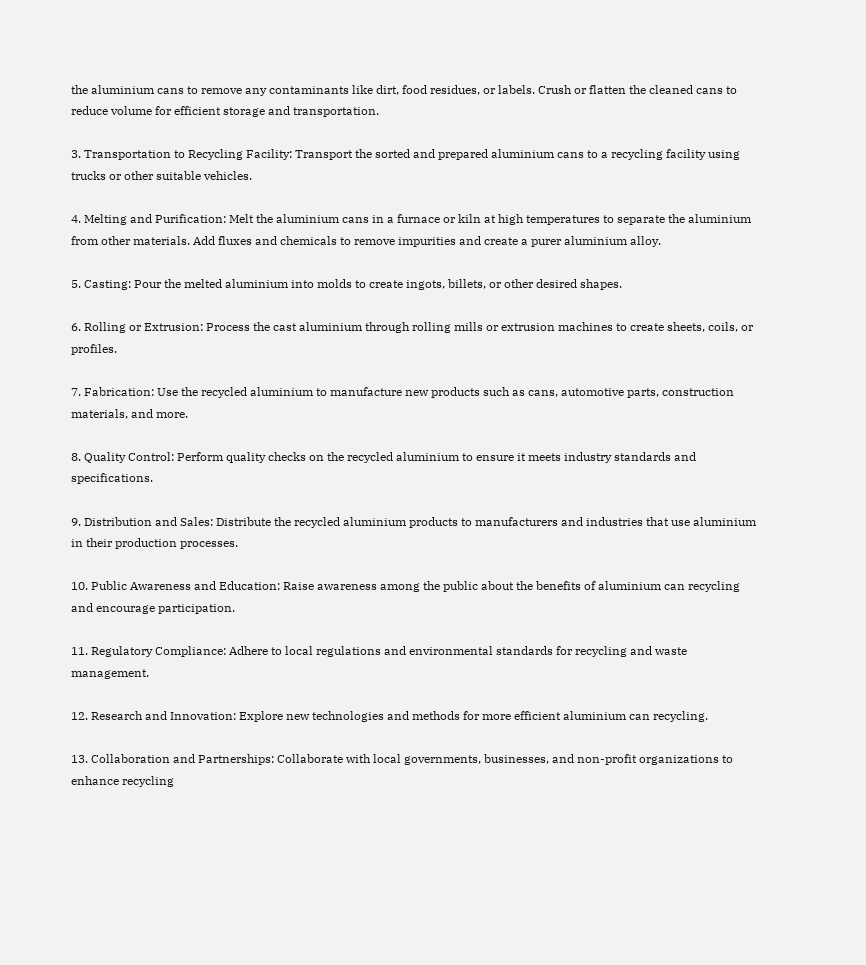the aluminium cans to remove any contaminants like dirt, food residues, or labels. Crush or flatten the cleaned cans to reduce volume for efficient storage and transportation.

3. Transportation to Recycling Facility: Transport the sorted and prepared aluminium cans to a recycling facility using trucks or other suitable vehicles.

4. Melting and Purification: Melt the aluminium cans in a furnace or kiln at high temperatures to separate the aluminium from other materials. Add fluxes and chemicals to remove impurities and create a purer aluminium alloy.

5. Casting: Pour the melted aluminium into molds to create ingots, billets, or other desired shapes.

6. Rolling or Extrusion: Process the cast aluminium through rolling mills or extrusion machines to create sheets, coils, or profiles.

7. Fabrication: Use the recycled aluminium to manufacture new products such as cans, automotive parts, construction materials, and more.

8. Quality Control: Perform quality checks on the recycled aluminium to ensure it meets industry standards and specifications.

9. Distribution and Sales: Distribute the recycled aluminium products to manufacturers and industries that use aluminium in their production processes.

10. Public Awareness and Education: Raise awareness among the public about the benefits of aluminium can recycling and encourage participation.

11. Regulatory Compliance: Adhere to local regulations and environmental standards for recycling and waste management.

12. Research and Innovation: Explore new technologies and methods for more efficient aluminium can recycling.

13. Collaboration and Partnerships: Collaborate with local governments, businesses, and non-profit organizations to enhance recycling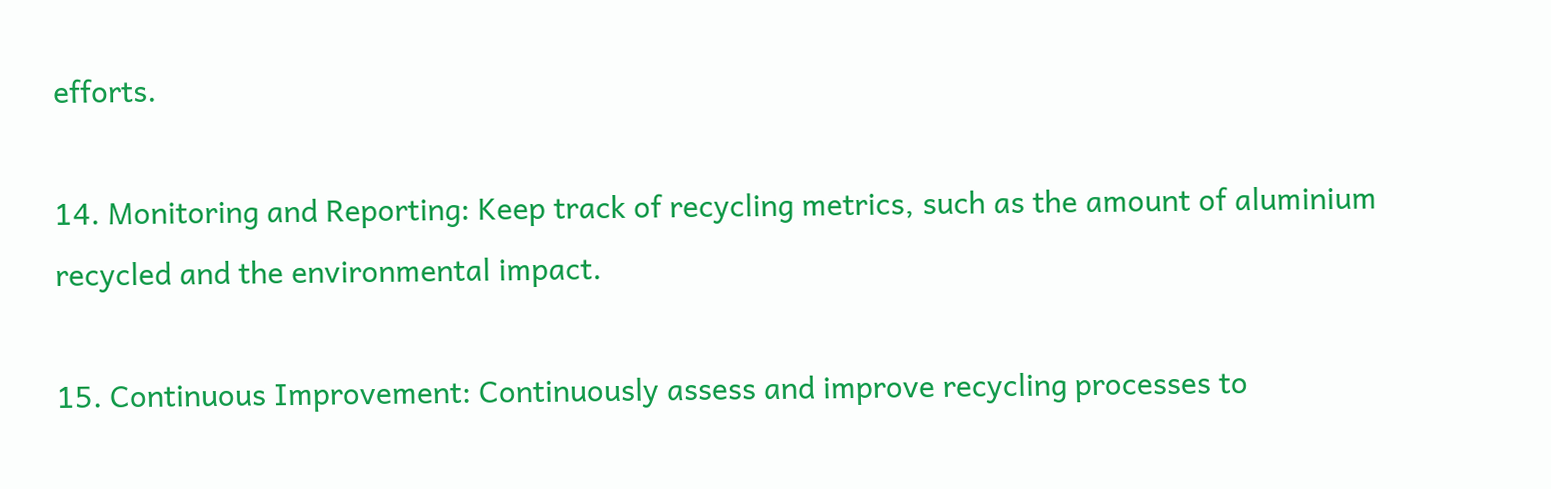efforts.

14. Monitoring and Reporting: Keep track of recycling metrics, such as the amount of aluminium recycled and the environmental impact.

15. Continuous Improvement: Continuously assess and improve recycling processes to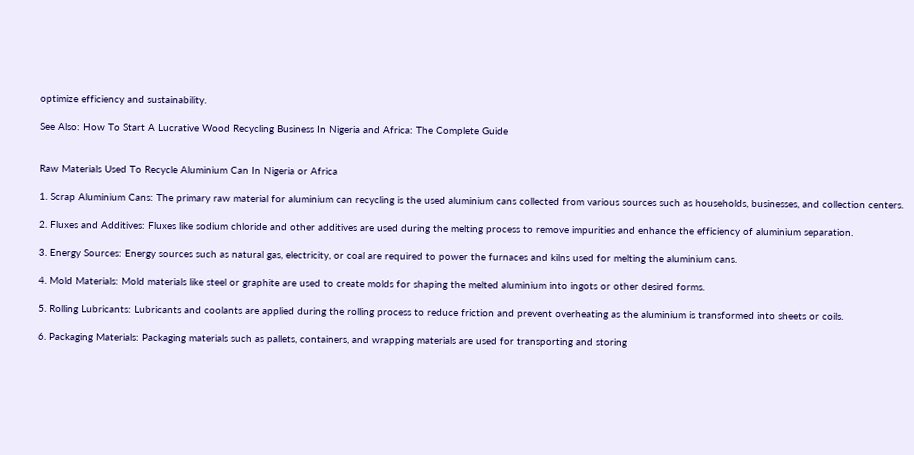optimize efficiency and sustainability.

See Also: How To Start A Lucrative Wood Recycling Business In Nigeria and Africa: The Complete Guide


Raw Materials Used To Recycle Aluminium Can In Nigeria or Africa

1. Scrap Aluminium Cans: The primary raw material for aluminium can recycling is the used aluminium cans collected from various sources such as households, businesses, and collection centers.

2. Fluxes and Additives: Fluxes like sodium chloride and other additives are used during the melting process to remove impurities and enhance the efficiency of aluminium separation.

3. Energy Sources: Energy sources such as natural gas, electricity, or coal are required to power the furnaces and kilns used for melting the aluminium cans.

4. Mold Materials: Mold materials like steel or graphite are used to create molds for shaping the melted aluminium into ingots or other desired forms.

5. Rolling Lubricants: Lubricants and coolants are applied during the rolling process to reduce friction and prevent overheating as the aluminium is transformed into sheets or coils.

6. Packaging Materials: Packaging materials such as pallets, containers, and wrapping materials are used for transporting and storing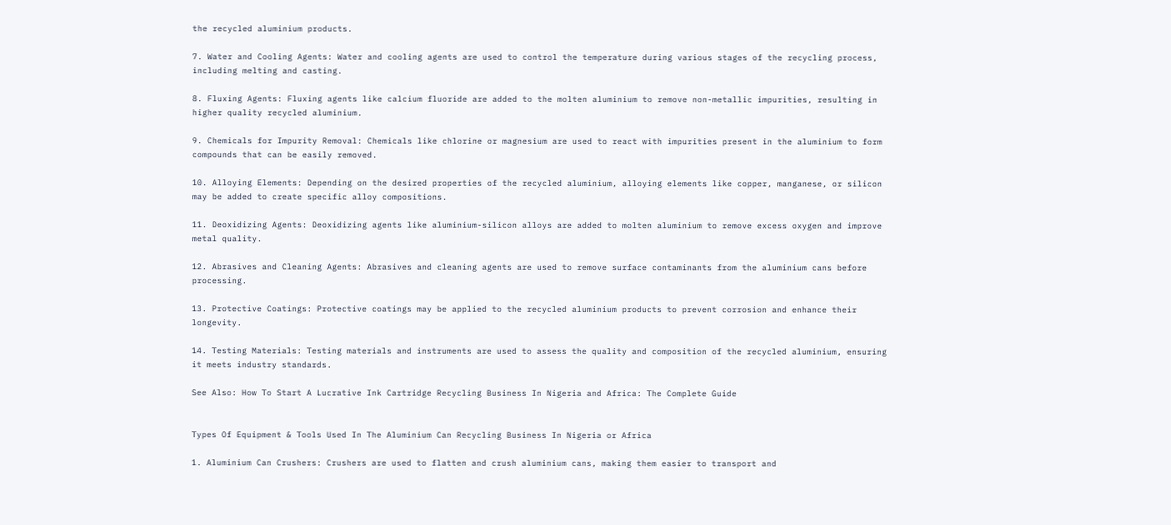the recycled aluminium products.

7. Water and Cooling Agents: Water and cooling agents are used to control the temperature during various stages of the recycling process, including melting and casting.

8. Fluxing Agents: Fluxing agents like calcium fluoride are added to the molten aluminium to remove non-metallic impurities, resulting in higher quality recycled aluminium.

9. Chemicals for Impurity Removal: Chemicals like chlorine or magnesium are used to react with impurities present in the aluminium to form compounds that can be easily removed.

10. Alloying Elements: Depending on the desired properties of the recycled aluminium, alloying elements like copper, manganese, or silicon may be added to create specific alloy compositions.

11. Deoxidizing Agents: Deoxidizing agents like aluminium-silicon alloys are added to molten aluminium to remove excess oxygen and improve metal quality.

12. Abrasives and Cleaning Agents: Abrasives and cleaning agents are used to remove surface contaminants from the aluminium cans before processing.

13. Protective Coatings: Protective coatings may be applied to the recycled aluminium products to prevent corrosion and enhance their longevity.

14. Testing Materials: Testing materials and instruments are used to assess the quality and composition of the recycled aluminium, ensuring it meets industry standards.

See Also: How To Start A Lucrative Ink Cartridge Recycling Business In Nigeria and Africa: The Complete Guide


Types Of Equipment & Tools Used In The Aluminium Can Recycling Business In Nigeria or Africa

1. Aluminium Can Crushers: Crushers are used to flatten and crush aluminium cans, making them easier to transport and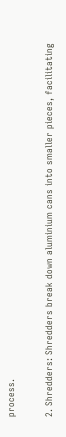process.

2. Shredders: Shredders break down aluminium cans into smaller pieces, facilitating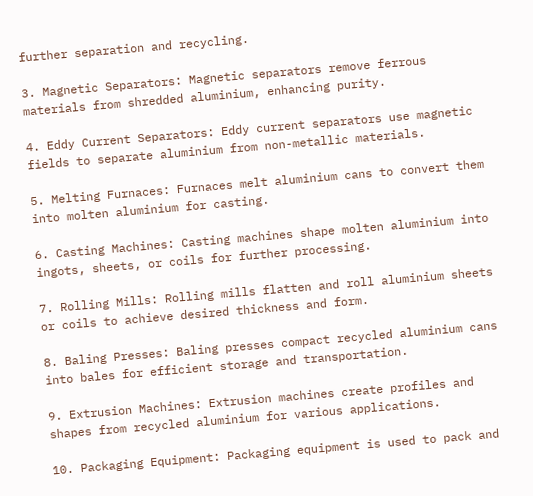further separation and recycling.

3. Magnetic Separators: Magnetic separators remove ferrous materials from shredded aluminium, enhancing purity.

4. Eddy Current Separators: Eddy current separators use magnetic fields to separate aluminium from non-metallic materials.

5. Melting Furnaces: Furnaces melt aluminium cans to convert them into molten aluminium for casting.

6. Casting Machines: Casting machines shape molten aluminium into ingots, sheets, or coils for further processing.

7. Rolling Mills: Rolling mills flatten and roll aluminium sheets or coils to achieve desired thickness and form.

8. Baling Presses: Baling presses compact recycled aluminium cans into bales for efficient storage and transportation.

9. Extrusion Machines: Extrusion machines create profiles and shapes from recycled aluminium for various applications.

10. Packaging Equipment: Packaging equipment is used to pack and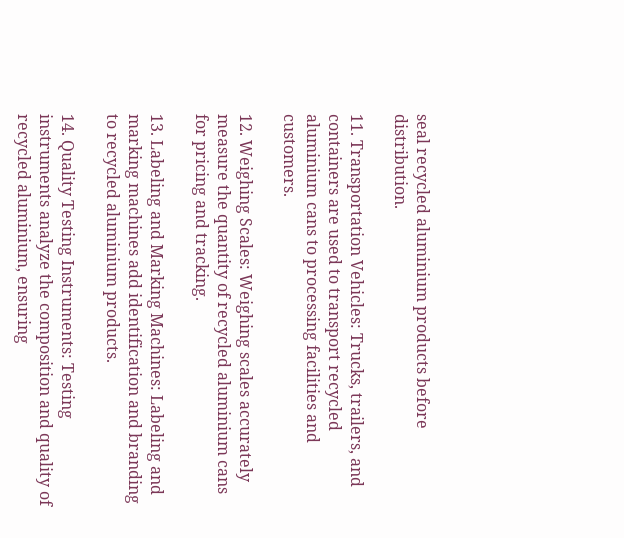seal recycled aluminium products before distribution.

11. Transportation Vehicles: Trucks, trailers, and containers are used to transport recycled aluminium cans to processing facilities and customers.

12. Weighing Scales: Weighing scales accurately measure the quantity of recycled aluminium cans for pricing and tracking.

13. Labeling and Marking Machines: Labeling and marking machines add identification and branding to recycled aluminium products.

14. Quality Testing Instruments: Testing instruments analyze the composition and quality of recycled aluminium, ensuring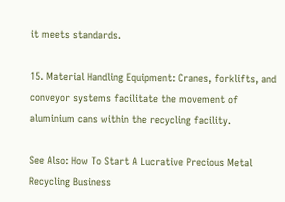it meets standards.

15. Material Handling Equipment: Cranes, forklifts, and conveyor systems facilitate the movement of aluminium cans within the recycling facility.

See Also: How To Start A Lucrative Precious Metal Recycling Business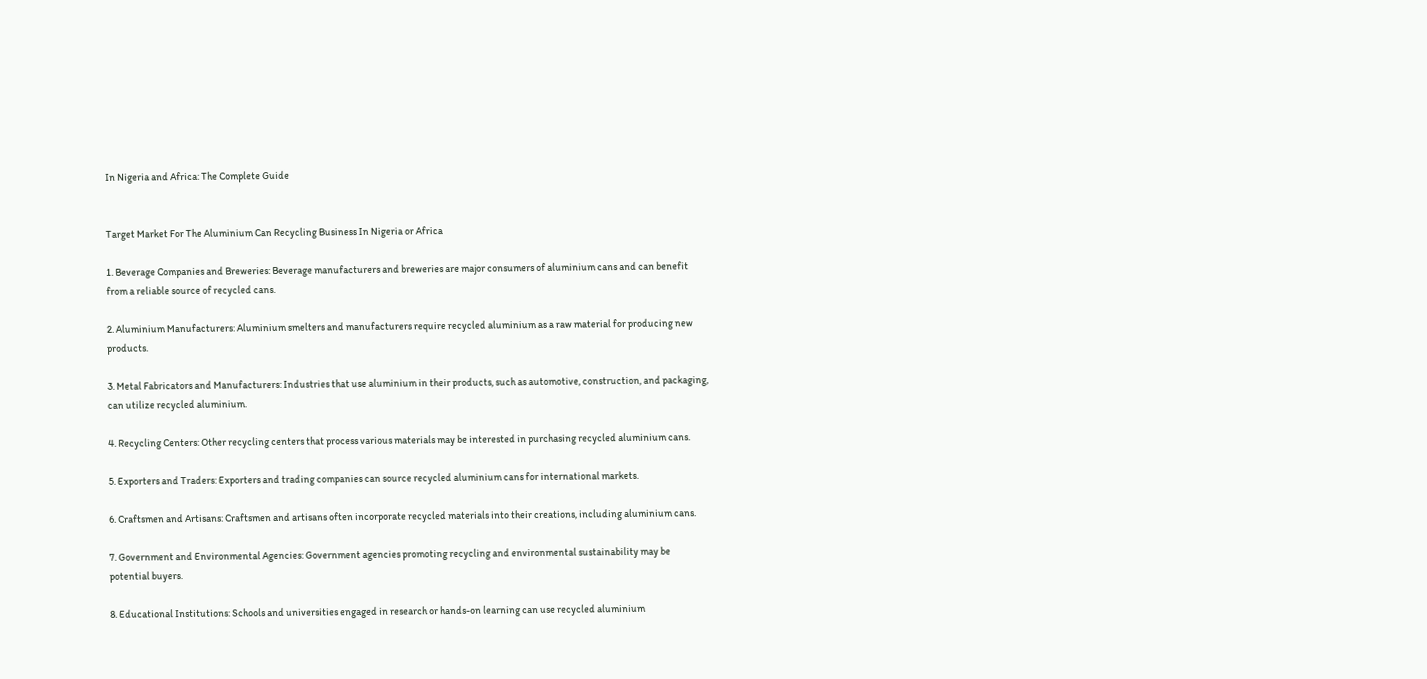In Nigeria and Africa: The Complete Guide


Target Market For The Aluminium Can Recycling Business In Nigeria or Africa

1. Beverage Companies and Breweries: Beverage manufacturers and breweries are major consumers of aluminium cans and can benefit from a reliable source of recycled cans.

2. Aluminium Manufacturers: Aluminium smelters and manufacturers require recycled aluminium as a raw material for producing new products.

3. Metal Fabricators and Manufacturers: Industries that use aluminium in their products, such as automotive, construction, and packaging, can utilize recycled aluminium.

4. Recycling Centers: Other recycling centers that process various materials may be interested in purchasing recycled aluminium cans.

5. Exporters and Traders: Exporters and trading companies can source recycled aluminium cans for international markets.

6. Craftsmen and Artisans: Craftsmen and artisans often incorporate recycled materials into their creations, including aluminium cans.

7. Government and Environmental Agencies: Government agencies promoting recycling and environmental sustainability may be potential buyers.

8. Educational Institutions: Schools and universities engaged in research or hands-on learning can use recycled aluminium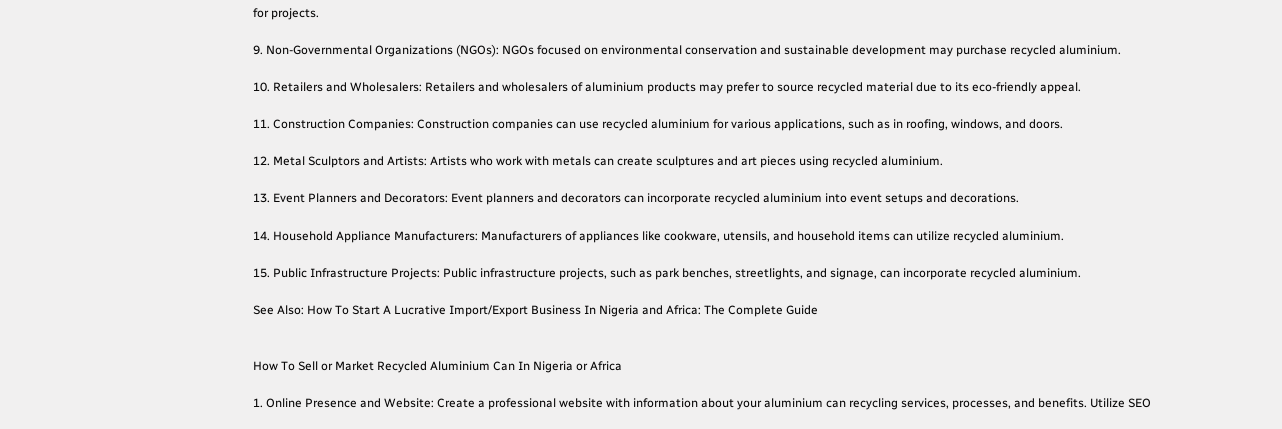for projects.

9. Non-Governmental Organizations (NGOs): NGOs focused on environmental conservation and sustainable development may purchase recycled aluminium.

10. Retailers and Wholesalers: Retailers and wholesalers of aluminium products may prefer to source recycled material due to its eco-friendly appeal.

11. Construction Companies: Construction companies can use recycled aluminium for various applications, such as in roofing, windows, and doors.

12. Metal Sculptors and Artists: Artists who work with metals can create sculptures and art pieces using recycled aluminium.

13. Event Planners and Decorators: Event planners and decorators can incorporate recycled aluminium into event setups and decorations.

14. Household Appliance Manufacturers: Manufacturers of appliances like cookware, utensils, and household items can utilize recycled aluminium.

15. Public Infrastructure Projects: Public infrastructure projects, such as park benches, streetlights, and signage, can incorporate recycled aluminium.

See Also: How To Start A Lucrative Import/Export Business In Nigeria and Africa: The Complete Guide


How To Sell or Market Recycled Aluminium Can In Nigeria or Africa

1. Online Presence and Website: Create a professional website with information about your aluminium can recycling services, processes, and benefits. Utilize SEO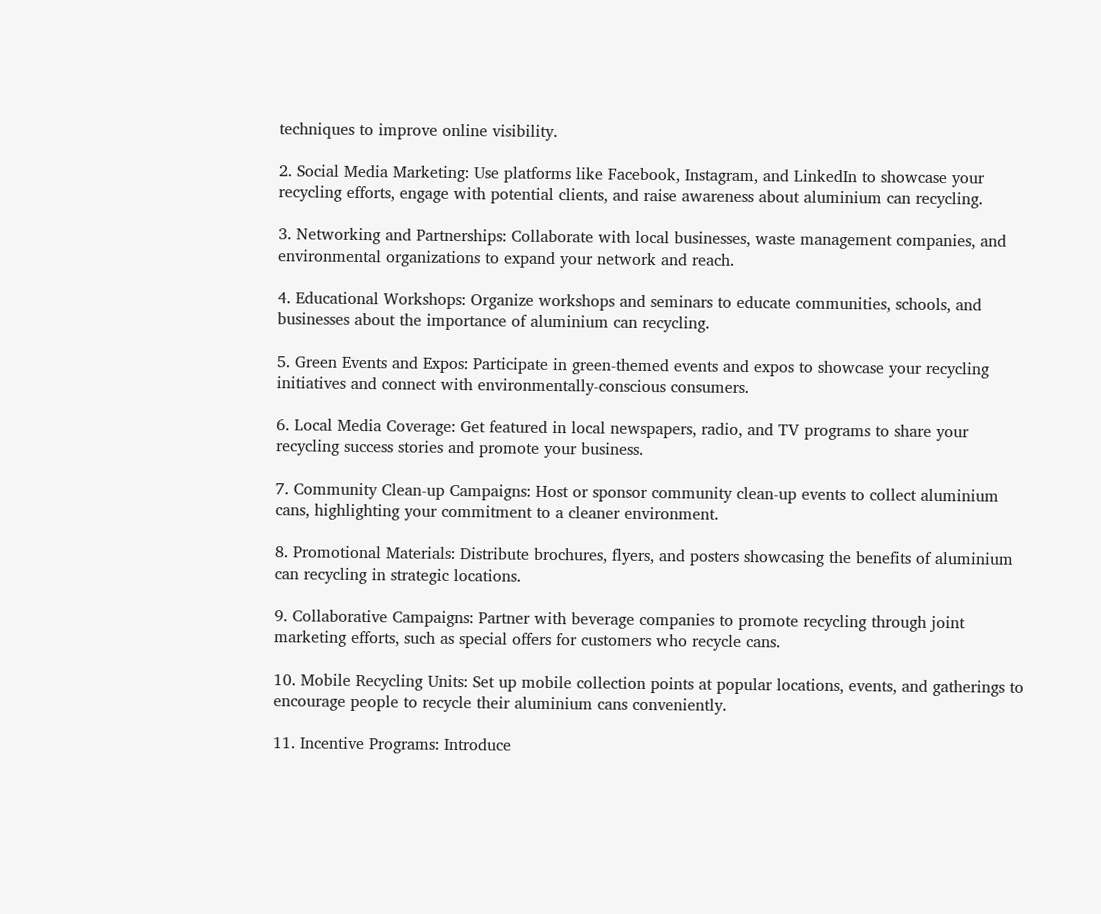techniques to improve online visibility.

2. Social Media Marketing: Use platforms like Facebook, Instagram, and LinkedIn to showcase your recycling efforts, engage with potential clients, and raise awareness about aluminium can recycling.

3. Networking and Partnerships: Collaborate with local businesses, waste management companies, and environmental organizations to expand your network and reach.

4. Educational Workshops: Organize workshops and seminars to educate communities, schools, and businesses about the importance of aluminium can recycling.

5. Green Events and Expos: Participate in green-themed events and expos to showcase your recycling initiatives and connect with environmentally-conscious consumers.

6. Local Media Coverage: Get featured in local newspapers, radio, and TV programs to share your recycling success stories and promote your business.

7. Community Clean-up Campaigns: Host or sponsor community clean-up events to collect aluminium cans, highlighting your commitment to a cleaner environment.

8. Promotional Materials: Distribute brochures, flyers, and posters showcasing the benefits of aluminium can recycling in strategic locations.

9. Collaborative Campaigns: Partner with beverage companies to promote recycling through joint marketing efforts, such as special offers for customers who recycle cans.

10. Mobile Recycling Units: Set up mobile collection points at popular locations, events, and gatherings to encourage people to recycle their aluminium cans conveniently.

11. Incentive Programs: Introduce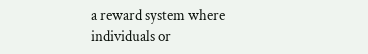a reward system where individuals or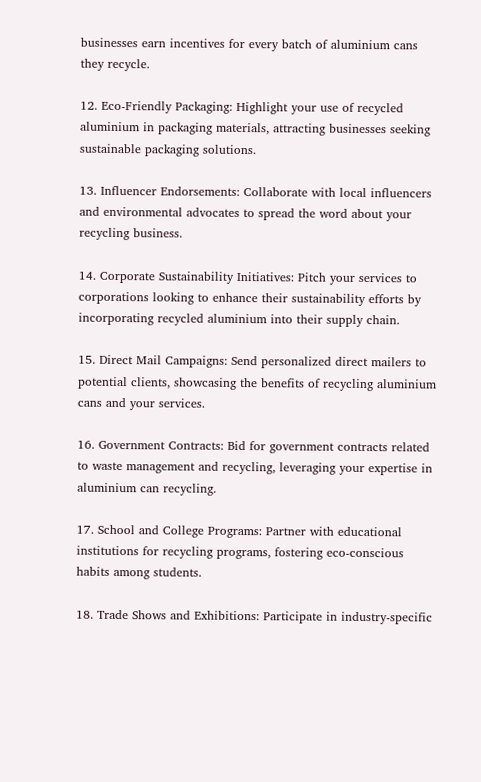businesses earn incentives for every batch of aluminium cans they recycle.

12. Eco-Friendly Packaging: Highlight your use of recycled aluminium in packaging materials, attracting businesses seeking sustainable packaging solutions.

13. Influencer Endorsements: Collaborate with local influencers and environmental advocates to spread the word about your recycling business.

14. Corporate Sustainability Initiatives: Pitch your services to corporations looking to enhance their sustainability efforts by incorporating recycled aluminium into their supply chain.

15. Direct Mail Campaigns: Send personalized direct mailers to potential clients, showcasing the benefits of recycling aluminium cans and your services.

16. Government Contracts: Bid for government contracts related to waste management and recycling, leveraging your expertise in aluminium can recycling.

17. School and College Programs: Partner with educational institutions for recycling programs, fostering eco-conscious habits among students.

18. Trade Shows and Exhibitions: Participate in industry-specific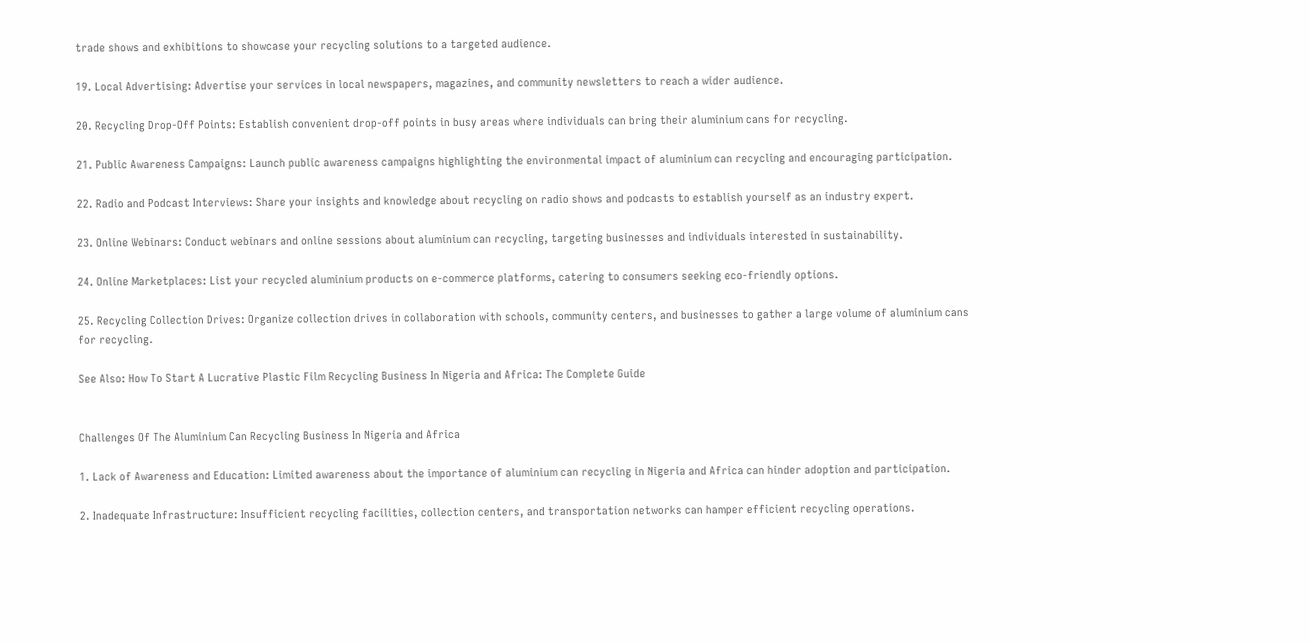trade shows and exhibitions to showcase your recycling solutions to a targeted audience.

19. Local Advertising: Advertise your services in local newspapers, magazines, and community newsletters to reach a wider audience.

20. Recycling Drop-Off Points: Establish convenient drop-off points in busy areas where individuals can bring their aluminium cans for recycling.

21. Public Awareness Campaigns: Launch public awareness campaigns highlighting the environmental impact of aluminium can recycling and encouraging participation.

22. Radio and Podcast Interviews: Share your insights and knowledge about recycling on radio shows and podcasts to establish yourself as an industry expert.

23. Online Webinars: Conduct webinars and online sessions about aluminium can recycling, targeting businesses and individuals interested in sustainability.

24. Online Marketplaces: List your recycled aluminium products on e-commerce platforms, catering to consumers seeking eco-friendly options.

25. Recycling Collection Drives: Organize collection drives in collaboration with schools, community centers, and businesses to gather a large volume of aluminium cans for recycling.

See Also: How To Start A Lucrative Plastic Film Recycling Business In Nigeria and Africa: The Complete Guide


Challenges Of The Aluminium Can Recycling Business In Nigeria and Africa

1. Lack of Awareness and Education: Limited awareness about the importance of aluminium can recycling in Nigeria and Africa can hinder adoption and participation.

2. Inadequate Infrastructure: Insufficient recycling facilities, collection centers, and transportation networks can hamper efficient recycling operations.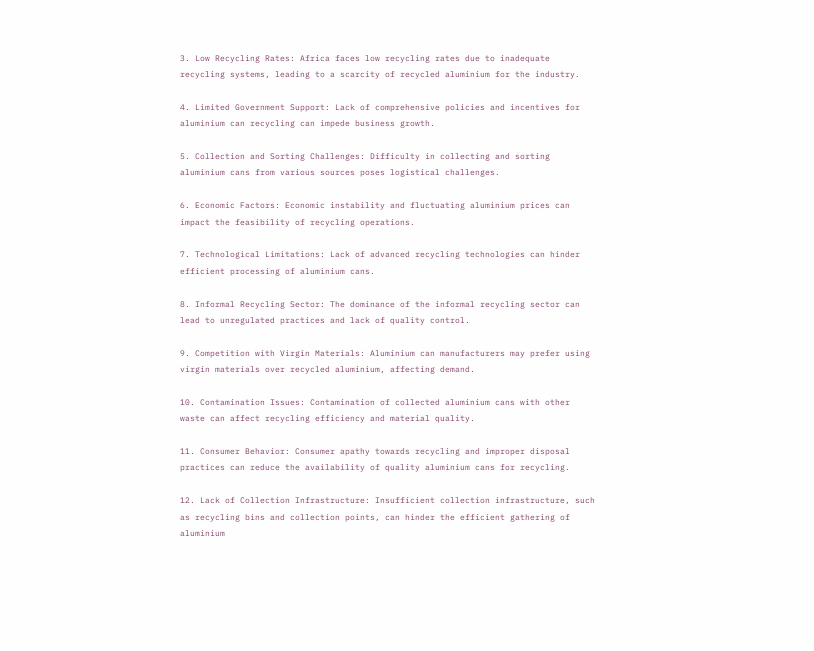3. Low Recycling Rates: Africa faces low recycling rates due to inadequate recycling systems, leading to a scarcity of recycled aluminium for the industry.

4. Limited Government Support: Lack of comprehensive policies and incentives for aluminium can recycling can impede business growth.

5. Collection and Sorting Challenges: Difficulty in collecting and sorting aluminium cans from various sources poses logistical challenges.

6. Economic Factors: Economic instability and fluctuating aluminium prices can impact the feasibility of recycling operations.

7. Technological Limitations: Lack of advanced recycling technologies can hinder efficient processing of aluminium cans.

8. Informal Recycling Sector: The dominance of the informal recycling sector can lead to unregulated practices and lack of quality control.

9. Competition with Virgin Materials: Aluminium can manufacturers may prefer using virgin materials over recycled aluminium, affecting demand.

10. Contamination Issues: Contamination of collected aluminium cans with other waste can affect recycling efficiency and material quality.

11. Consumer Behavior: Consumer apathy towards recycling and improper disposal practices can reduce the availability of quality aluminium cans for recycling.

12. Lack of Collection Infrastructure: Insufficient collection infrastructure, such as recycling bins and collection points, can hinder the efficient gathering of aluminium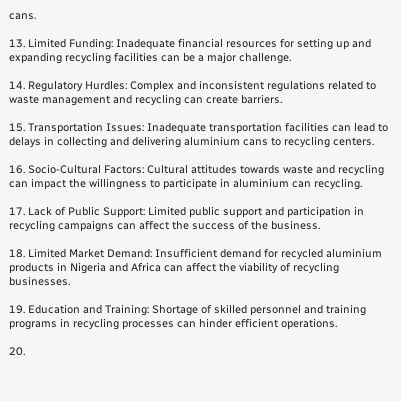cans.

13. Limited Funding: Inadequate financial resources for setting up and expanding recycling facilities can be a major challenge.

14. Regulatory Hurdles: Complex and inconsistent regulations related to waste management and recycling can create barriers.

15. Transportation Issues: Inadequate transportation facilities can lead to delays in collecting and delivering aluminium cans to recycling centers.

16. Socio-Cultural Factors: Cultural attitudes towards waste and recycling can impact the willingness to participate in aluminium can recycling.

17. Lack of Public Support: Limited public support and participation in recycling campaigns can affect the success of the business.

18. Limited Market Demand: Insufficient demand for recycled aluminium products in Nigeria and Africa can affect the viability of recycling businesses.

19. Education and Training: Shortage of skilled personnel and training programs in recycling processes can hinder efficient operations.

20.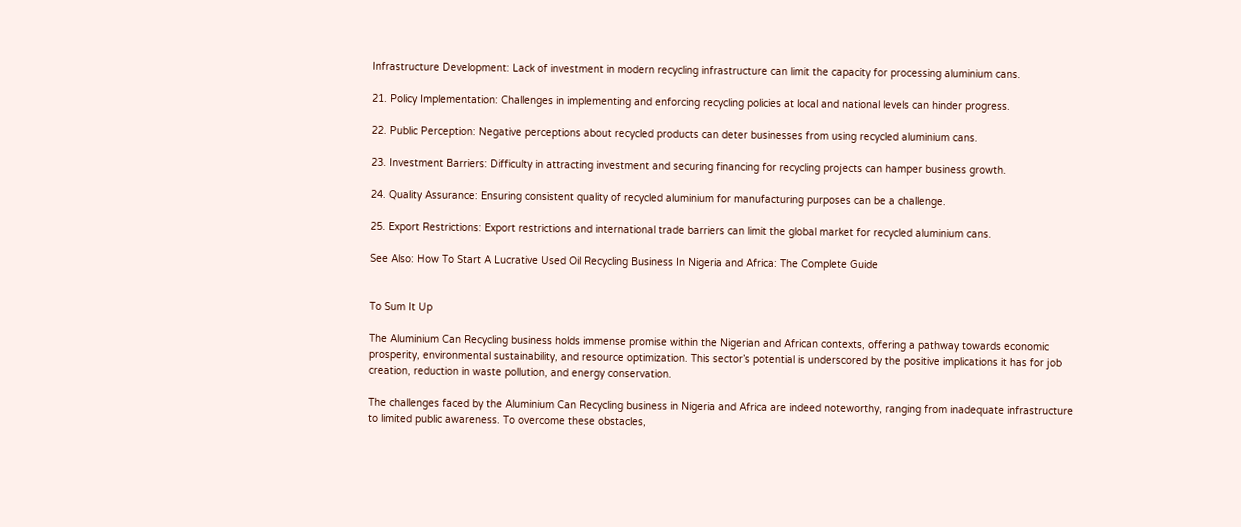Infrastructure Development: Lack of investment in modern recycling infrastructure can limit the capacity for processing aluminium cans.

21. Policy Implementation: Challenges in implementing and enforcing recycling policies at local and national levels can hinder progress.

22. Public Perception: Negative perceptions about recycled products can deter businesses from using recycled aluminium cans.

23. Investment Barriers: Difficulty in attracting investment and securing financing for recycling projects can hamper business growth.

24. Quality Assurance: Ensuring consistent quality of recycled aluminium for manufacturing purposes can be a challenge.

25. Export Restrictions: Export restrictions and international trade barriers can limit the global market for recycled aluminium cans.

See Also: How To Start A Lucrative Used Oil Recycling Business In Nigeria and Africa: The Complete Guide


To Sum It Up

The Aluminium Can Recycling business holds immense promise within the Nigerian and African contexts, offering a pathway towards economic prosperity, environmental sustainability, and resource optimization. This sector’s potential is underscored by the positive implications it has for job creation, reduction in waste pollution, and energy conservation.

The challenges faced by the Aluminium Can Recycling business in Nigeria and Africa are indeed noteworthy, ranging from inadequate infrastructure to limited public awareness. To overcome these obstacles,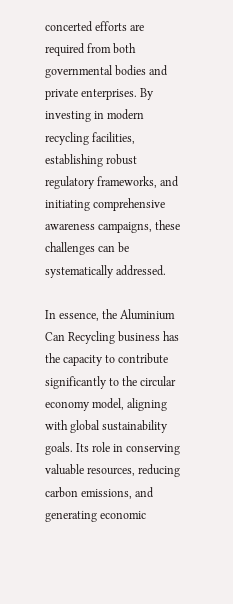concerted efforts are required from both governmental bodies and private enterprises. By investing in modern recycling facilities, establishing robust regulatory frameworks, and initiating comprehensive awareness campaigns, these challenges can be systematically addressed.

In essence, the Aluminium Can Recycling business has the capacity to contribute significantly to the circular economy model, aligning with global sustainability goals. Its role in conserving valuable resources, reducing carbon emissions, and generating economic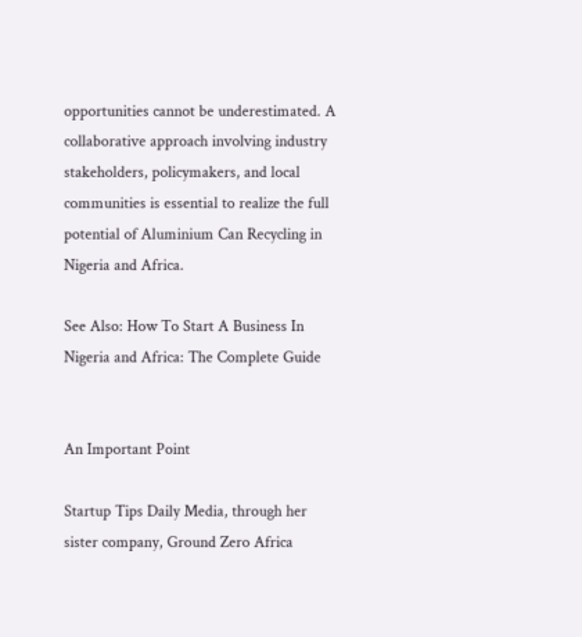opportunities cannot be underestimated. A collaborative approach involving industry stakeholders, policymakers, and local communities is essential to realize the full potential of Aluminium Can Recycling in Nigeria and Africa.

See Also: How To Start A Business In Nigeria and Africa: The Complete Guide


An Important Point

Startup Tips Daily Media, through her sister company, Ground Zero Africa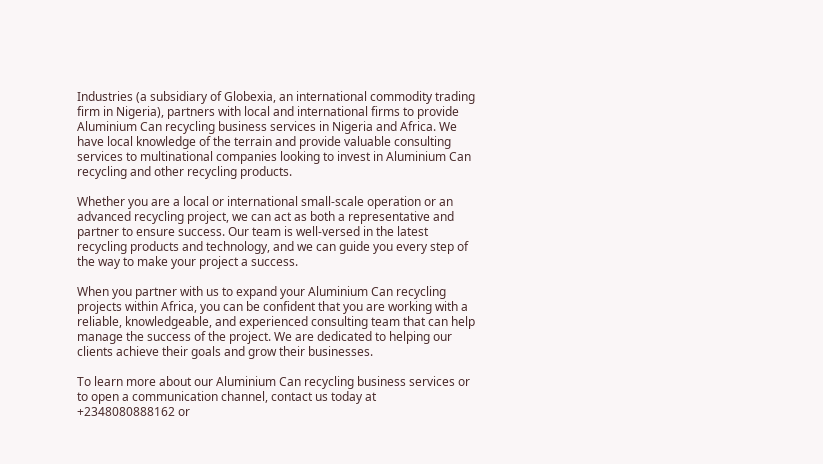Industries (a subsidiary of Globexia, an international commodity trading firm in Nigeria), partners with local and international firms to provide Aluminium Can recycling business services in Nigeria and Africa. We have local knowledge of the terrain and provide valuable consulting services to multinational companies looking to invest in Aluminium Can recycling and other recycling products.

Whether you are a local or international small-scale operation or an advanced recycling project, we can act as both a representative and partner to ensure success. Our team is well-versed in the latest recycling products and technology, and we can guide you every step of the way to make your project a success.

When you partner with us to expand your Aluminium Can recycling projects within Africa, you can be confident that you are working with a reliable, knowledgeable, and experienced consulting team that can help manage the success of the project. We are dedicated to helping our clients achieve their goals and grow their businesses.

To learn more about our Aluminium Can recycling business services or to open a communication channel, contact us today at +2348080888162 or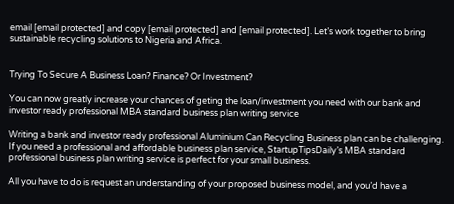email [email protected] and copy [email protected] and [email protected]. Let’s work together to bring sustainable recycling solutions to Nigeria and Africa.


Trying To Secure A Business Loan? Finance? Or Investment?

You can now greatly increase your chances of geting the loan/investment you need with our bank and investor ready professional MBA standard business plan writing service

Writing a bank and investor ready professional Aluminium Can Recycling Business plan can be challenging. If you need a professional and affordable business plan service, StartupTipsDaily’s MBA standard professional business plan writing service is perfect for your small business.

All you have to do is request an understanding of your proposed business model, and you’d have a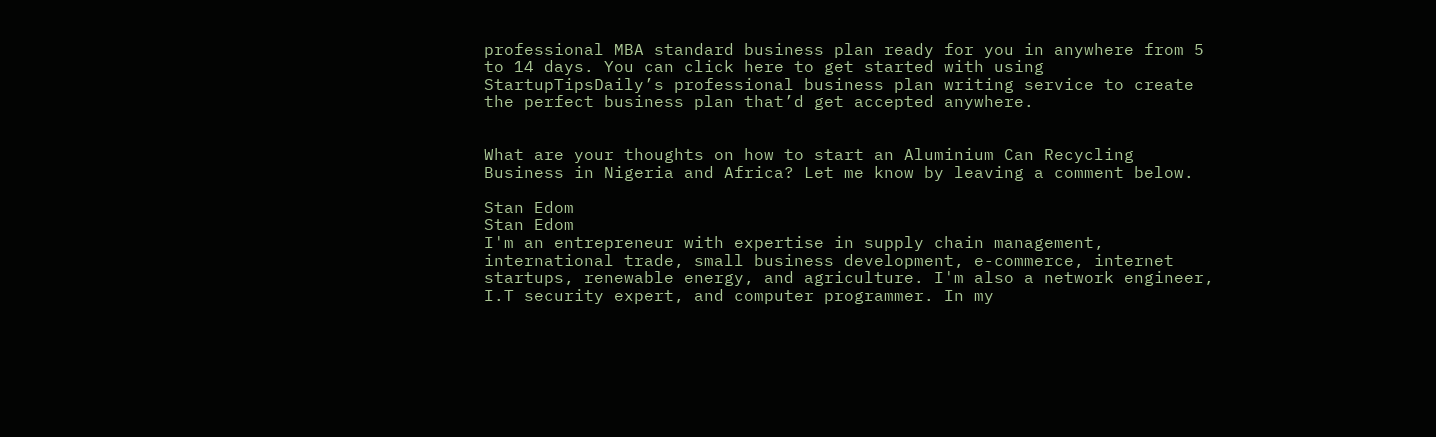professional MBA standard business plan ready for you in anywhere from 5 to 14 days. You can click here to get started with using StartupTipsDaily’s professional business plan writing service to create the perfect business plan that’d get accepted anywhere.


What are your thoughts on how to start an Aluminium Can Recycling Business in Nigeria and Africa? Let me know by leaving a comment below.

Stan Edom
Stan Edom
I'm an entrepreneur with expertise in supply chain management, international trade, small business development, e-commerce, internet startups, renewable energy, and agriculture. I'm also a network engineer, I.T security expert, and computer programmer. In my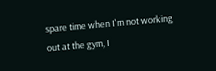spare time when I'm not working out at the gym, I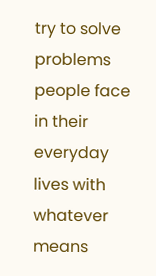try to solve problems people face in their everyday lives with whatever means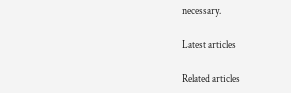necessary.

Latest articles

Related articles